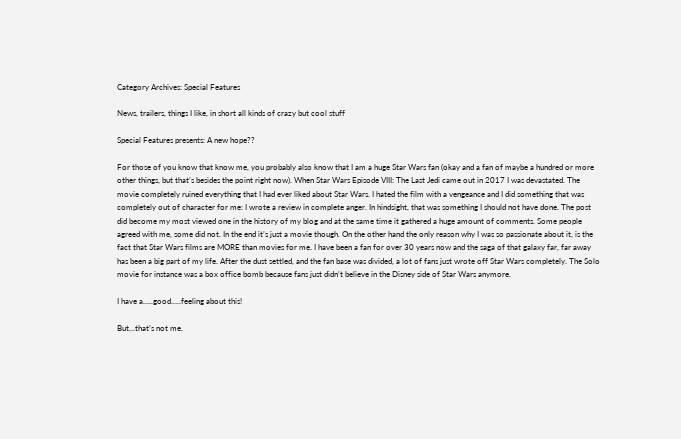Category Archives: Special Features

News, trailers, things I like, in short all kinds of crazy but cool stuff

Special Features presents: A new hope??

For those of you know that know me, you probably also know that I am a huge Star Wars fan (okay and a fan of maybe a hundred or more other things, but that’s besides the point right now). When Star Wars Episode VIII: The Last Jedi came out in 2017 I was devastated. The movie completely ruined everything that I had ever liked about Star Wars. I hated the film with a vengeance and I did something that was completely out of character for me: I wrote a review in complete anger. In hindsight, that was something I should not have done. The post did become my most viewed one in the history of my blog and at the same time it gathered a huge amount of comments. Some people agreed with me, some did not. In the end it’s just a movie though. On the other hand the only reason why I was so passionate about it, is the fact that Star Wars films are MORE than movies for me. I have been a fan for over 30 years now and the saga of that galaxy far, far away has been a big part of my life. After the dust settled, and the fan base was divided, a lot of fans just wrote off Star Wars completely. The Solo movie for instance was a box office bomb because fans just didn’t believe in the Disney side of Star Wars anymore.

I have a…..good…..feeling about this!

But…that’s not me.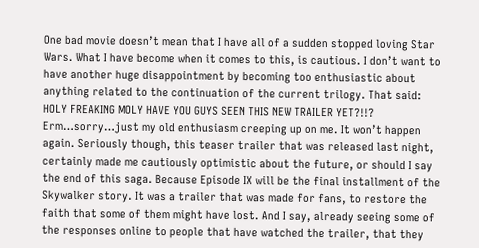One bad movie doesn’t mean that I have all of a sudden stopped loving Star Wars. What I have become when it comes to this, is cautious. I don’t want to have another huge disappointment by becoming too enthusiastic about anything related to the continuation of the current trilogy. That said: HOLY FREAKING MOLY HAVE YOU GUYS SEEN THIS NEW TRAILER YET?!!? Erm…sorry…just my old enthusiasm creeping up on me. It won’t happen again. Seriously though, this teaser trailer that was released last night, certainly made me cautiously optimistic about the future, or should I say the end of this saga. Because Episode IX will be the final installment of the Skywalker story. It was a trailer that was made for fans, to restore the faith that some of them might have lost. And I say, already seeing some of the responses online to people that have watched the trailer, that they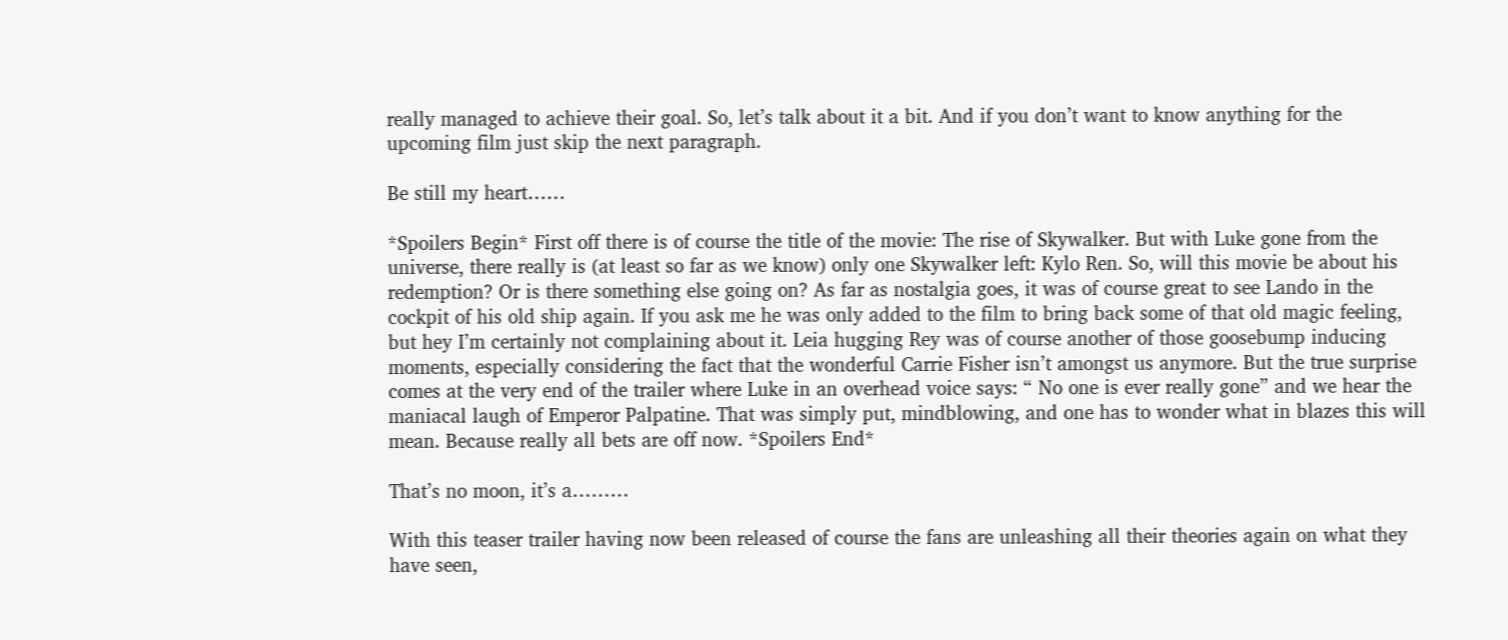really managed to achieve their goal. So, let’s talk about it a bit. And if you don’t want to know anything for the upcoming film just skip the next paragraph.

Be still my heart……

*Spoilers Begin* First off there is of course the title of the movie: The rise of Skywalker. But with Luke gone from the universe, there really is (at least so far as we know) only one Skywalker left: Kylo Ren. So, will this movie be about his redemption? Or is there something else going on? As far as nostalgia goes, it was of course great to see Lando in the cockpit of his old ship again. If you ask me he was only added to the film to bring back some of that old magic feeling, but hey I’m certainly not complaining about it. Leia hugging Rey was of course another of those goosebump inducing moments, especially considering the fact that the wonderful Carrie Fisher isn’t amongst us anymore. But the true surprise comes at the very end of the trailer where Luke in an overhead voice says: “ No one is ever really gone” and we hear the maniacal laugh of Emperor Palpatine. That was simply put, mindblowing, and one has to wonder what in blazes this will mean. Because really all bets are off now. *Spoilers End*

That’s no moon, it’s a………

With this teaser trailer having now been released of course the fans are unleashing all their theories again on what they have seen,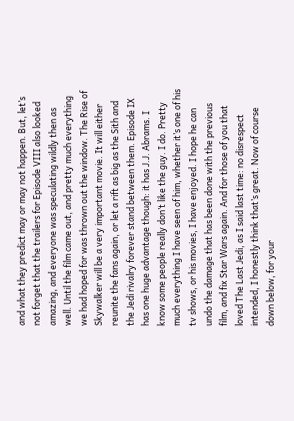and what they predict may or may not happen. But, let’s not forget that the trailers for Episode VIII also looked amazing, and everyone was speculating wildly then as well. Until the film came out, and pretty much everything we had hoped for was thrown out the window. The Rise of Skywalker will be a very important movie. It will either reunite the fans again, or let a rift as big as the Sith and the Jedi rivalry forever stand between them. Episode IX has one huge advantage though: it has J.J. Abrams. I know some people really don’t like the guy. I do. Pretty much everything I have seen of him, whether it’s one of his tv shows, or his movies, I have enjoyed. I hope he can undo the damage that has been done with the previous film, and fix Star Wars again. And for those of you that loved The Last Jedi, as I said last time: no disrespect intended, I honestly think that’s great. Now of course down below, for your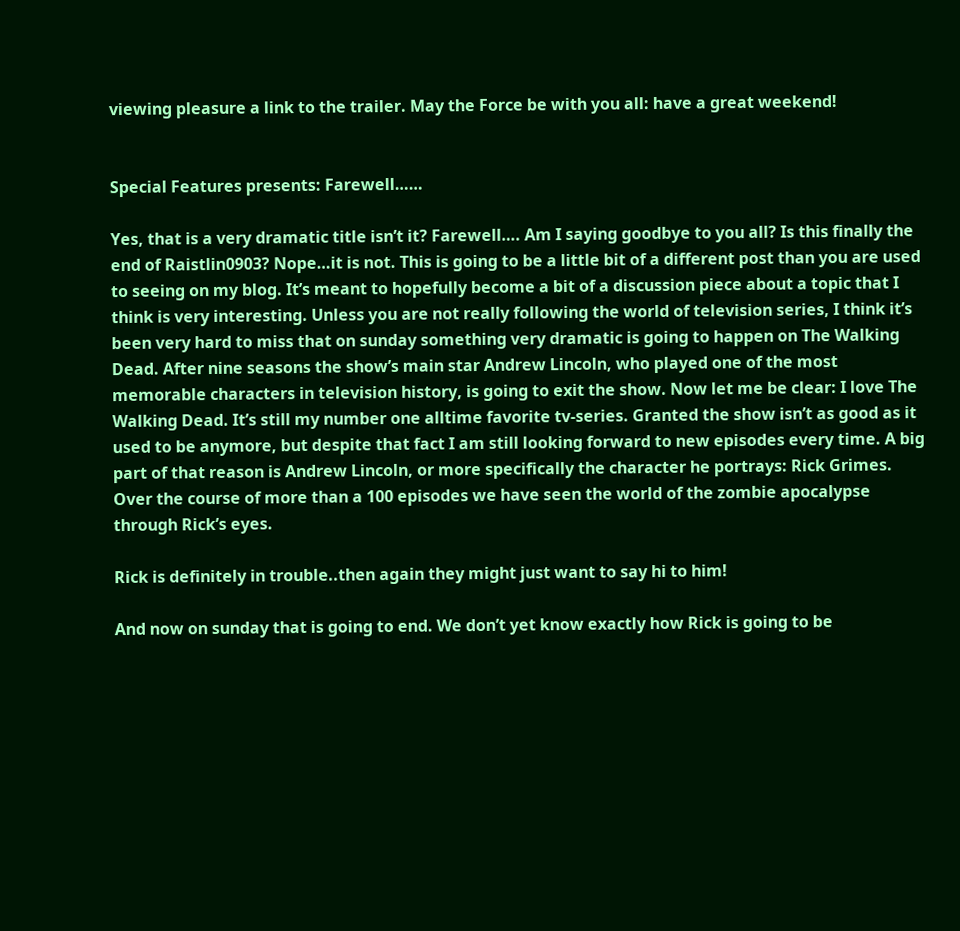viewing pleasure a link to the trailer. May the Force be with you all: have a great weekend!


Special Features presents: Farewell……

Yes, that is a very dramatic title isn’t it? Farewell…. Am I saying goodbye to you all? Is this finally the end of Raistlin0903? Nope…it is not. This is going to be a little bit of a different post than you are used to seeing on my blog. It’s meant to hopefully become a bit of a discussion piece about a topic that I think is very interesting. Unless you are not really following the world of television series, I think it’s been very hard to miss that on sunday something very dramatic is going to happen on The Walking Dead. After nine seasons the show’s main star Andrew Lincoln, who played one of the most memorable characters in television history, is going to exit the show. Now let me be clear: I love The Walking Dead. It’s still my number one alltime favorite tv-series. Granted the show isn’t as good as it used to be anymore, but despite that fact I am still looking forward to new episodes every time. A big part of that reason is Andrew Lincoln, or more specifically the character he portrays: Rick Grimes. Over the course of more than a 100 episodes we have seen the world of the zombie apocalypse through Rick’s eyes.

Rick is definitely in trouble..then again they might just want to say hi to him!

And now on sunday that is going to end. We don’t yet know exactly how Rick is going to be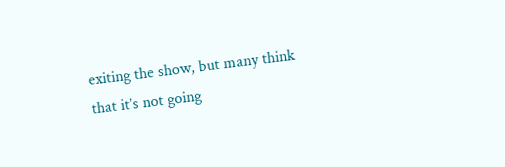exiting the show, but many think that it’s not going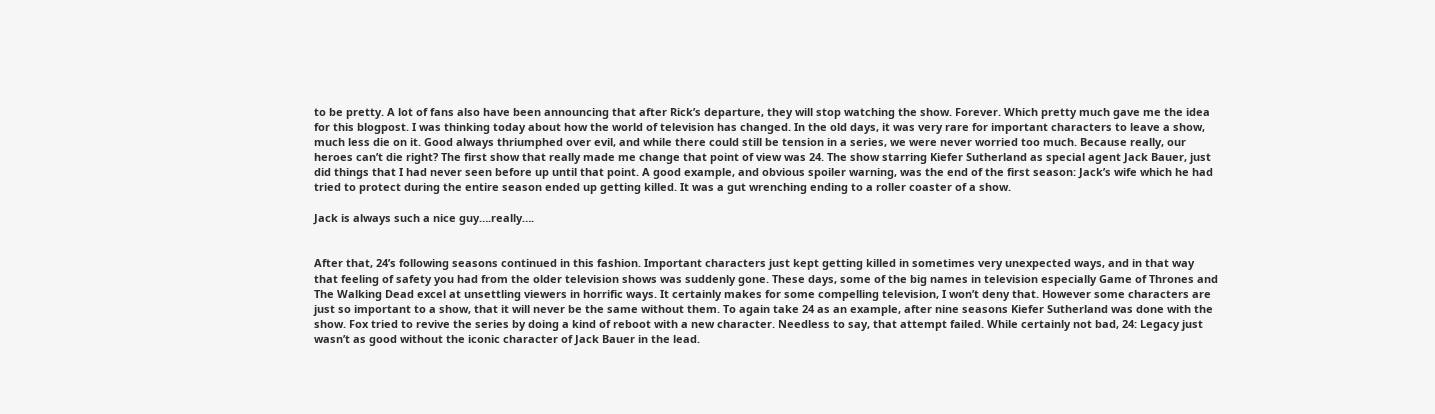to be pretty. A lot of fans also have been announcing that after Rick’s departure, they will stop watching the show. Forever. Which pretty much gave me the idea for this blogpost. I was thinking today about how the world of television has changed. In the old days, it was very rare for important characters to leave a show, much less die on it. Good always thriumphed over evil, and while there could still be tension in a series, we were never worried too much. Because really, our heroes can’t die right? The first show that really made me change that point of view was 24. The show starring Kiefer Sutherland as special agent Jack Bauer, just did things that I had never seen before up until that point. A good example, and obvious spoiler warning, was the end of the first season: Jack’s wife which he had tried to protect during the entire season ended up getting killed. It was a gut wrenching ending to a roller coaster of a show.

Jack is always such a nice guy….really….


After that, 24’s following seasons continued in this fashion. Important characters just kept getting killed in sometimes very unexpected ways, and in that way that feeling of safety you had from the older television shows was suddenly gone. These days, some of the big names in television especially Game of Thrones and The Walking Dead excel at unsettling viewers in horrific ways. It certainly makes for some compelling television, I won’t deny that. However some characters are just so important to a show, that it will never be the same without them. To again take 24 as an example, after nine seasons Kiefer Sutherland was done with the show. Fox tried to revive the series by doing a kind of reboot with a new character. Needless to say, that attempt failed. While certainly not bad, 24: Legacy just wasn’t as good without the iconic character of Jack Bauer in the lead.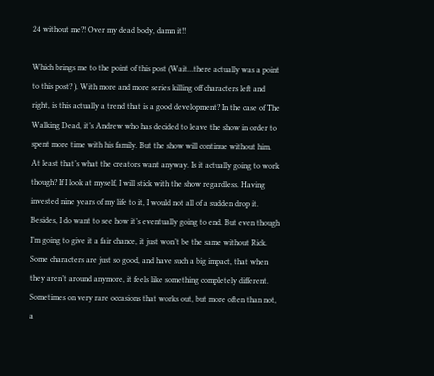24 without me?! Over my dead body, damn it!!

Which brings me to the point of this post (Wait…there actually was a point to this post? ). With more and more series killing off characters left and right, is this actually a trend that is a good development? In the case of The Walking Dead, it’s Andrew who has decided to leave the show in order to spent more time with his family. But the show will continue without him. At least that’s what the creators want anyway. Is it actually going to work though? If I look at myself, I will stick with the show regardless. Having invested nine years of my life to it, I would not all of a sudden drop it. Besides, I do want to see how it’s eventually going to end. But even though I’m going to give it a fair chance, it just won’t be the same without Rick. Some characters are just so good, and have such a big impact, that when they aren’t around anymore, it feels like something completely different. Sometimes on very rare occasions that works out, but more often than not, a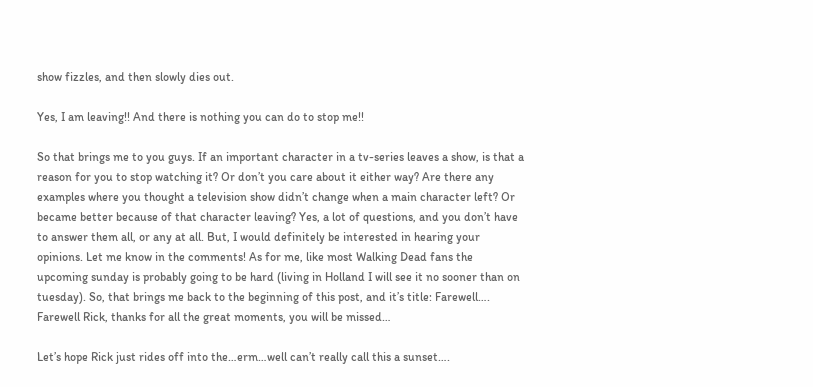show fizzles, and then slowly dies out.

Yes, I am leaving!! And there is nothing you can do to stop me!!

So that brings me to you guys. If an important character in a tv-series leaves a show, is that a reason for you to stop watching it? Or don’t you care about it either way? Are there any examples where you thought a television show didn’t change when a main character left? Or became better because of that character leaving? Yes, a lot of questions, and you don’t have to answer them all, or any at all. But, I would definitely be interested in hearing your opinions. Let me know in the comments! As for me, like most Walking Dead fans the upcoming sunday is probably going to be hard (living in Holland I will see it no sooner than on tuesday). So, that brings me back to the beginning of this post, and it’s title: Farewell…. Farewell Rick, thanks for all the great moments, you will be missed…

Let’s hope Rick just rides off into the…erm…well can’t really call this a sunset….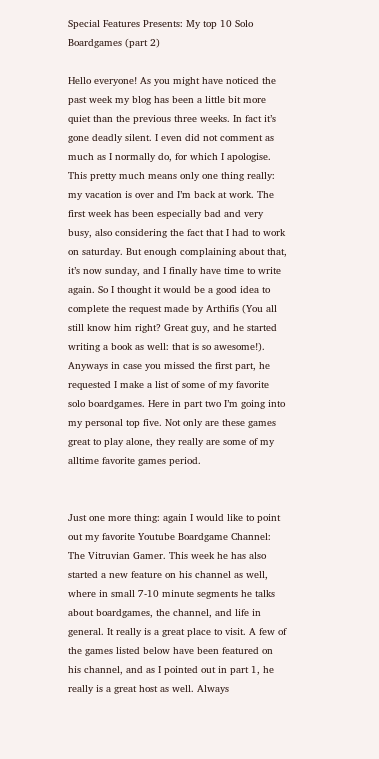Special Features Presents: My top 10 Solo Boardgames (part 2)

Hello everyone! As you might have noticed the past week my blog has been a little bit more quiet than the previous three weeks. In fact it’s gone deadly silent. I even did not comment as much as I normally do, for which I apologise. This pretty much means only one thing really: my vacation is over and I’m back at work. The first week has been especially bad and very busy, also considering the fact that I had to work on saturday. But enough complaining about that, it’s now sunday, and I finally have time to write again. So I thought it would be a good idea to complete the request made by Arthifis (You all still know him right? Great guy, and he started writing a book as well: that is so awesome!). Anyways in case you missed the first part, he requested I make a list of some of my favorite solo boardgames. Here in part two I’m going into my personal top five. Not only are these games great to play alone, they really are some of my alltime favorite games period.


Just one more thing: again I would like to point out my favorite Youtube Boardgame Channel: The Vitruvian Gamer. This week he has also started a new feature on his channel as well, where in small 7-10 minute segments he talks about boardgames, the channel, and life in general. It really is a great place to visit. A few of the games listed below have been featured on his channel, and as I pointed out in part 1, he really is a great host as well. Always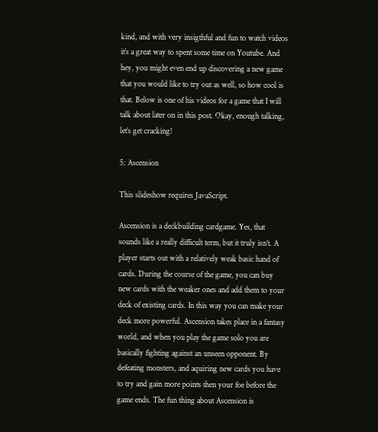kind, and with very insigthful and fun to watch videos it’s a great way to spent some time on Youtube. And hey, you might even end up discovering a new game that you would like to try out as well, so how cool is that. Below is one of his videos for a game that I will talk about later on in this post. Okay, enough talking, let’s get cracking!

5: Ascension

This slideshow requires JavaScript.

Ascension is a deckbuilding cardgame. Yes, that sounds like a really difficult term, but it truly isn’t. A player starts out with a relatively weak basic hand of cards. During the course of the game, you can buy new cards with the weaker ones and add them to your deck of existing cards. In this way you can make your deck more powerful. Ascension takes place in a fantasy world, and when you play the game solo you are basically fighting against an unseen opponent. By defeating monsters, and aquiring new cards you have to try and gain more points then your foe before the game ends. The fun thing about Ascension is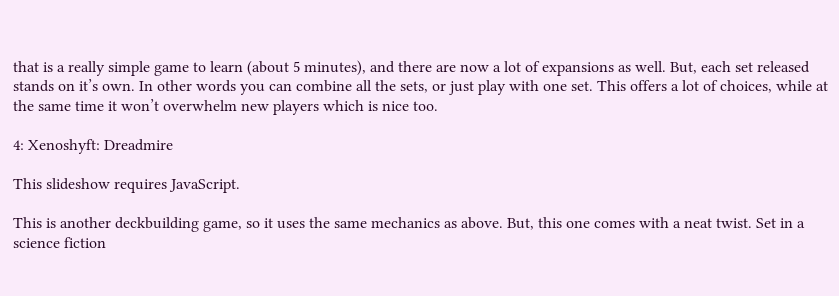that is a really simple game to learn (about 5 minutes), and there are now a lot of expansions as well. But, each set released stands on it’s own. In other words you can combine all the sets, or just play with one set. This offers a lot of choices, while at the same time it won’t overwhelm new players which is nice too.

4: Xenoshyft: Dreadmire

This slideshow requires JavaScript.

This is another deckbuilding game, so it uses the same mechanics as above. But, this one comes with a neat twist. Set in a science fiction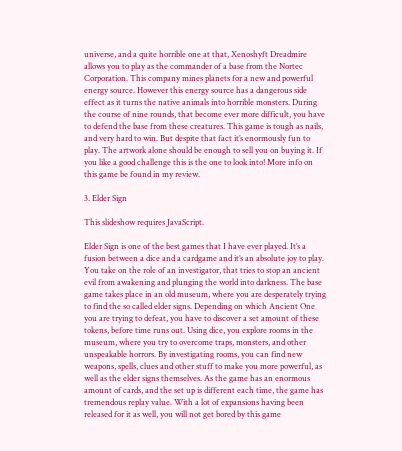universe, and a quite horrible one at that, Xenoshyft Dreadmire allows you to play as the commander of a base from the Nortec Corporation. This company mines planets for a new and powerful energy source. However this energy source has a dangerous side effect as it turns the native animals into horrible monsters. During the course of nine rounds, that become ever more difficult, you have to defend the base from these creatures. This game is tough as nails, and very hard to win. But despite that fact it’s enormously fun to play. The artwork alone should be enough to sell you on buying it. If you like a good challenge this is the one to look into! More info on this game be found in my review.

3. Elder Sign

This slideshow requires JavaScript.

Elder Sign is one of the best games that I have ever played. It’s a fusion between a dice and a cardgame and it’s an absolute joy to play. You take on the role of an investigator, that tries to stop an ancient evil from awakening and plunging the world into darkness. The base game takes place in an old museum, where you are desperately trying to find the so called elder signs. Depending on which Ancient One you are trying to defeat, you have to discover a set amount of these tokens, before time runs out. Using dice, you explore rooms in the museum, where you try to overcome traps, monsters, and other unspeakable horrors. By investigating rooms, you can find new weapons, spells, clues and other stuff to make you more powerful, as well as the elder signs themselves. As the game has an enormous amount of cards, and the set up is different each time, the game has tremendous replay value. With a lot of expansions having been released for it as well, you will not get bored by this game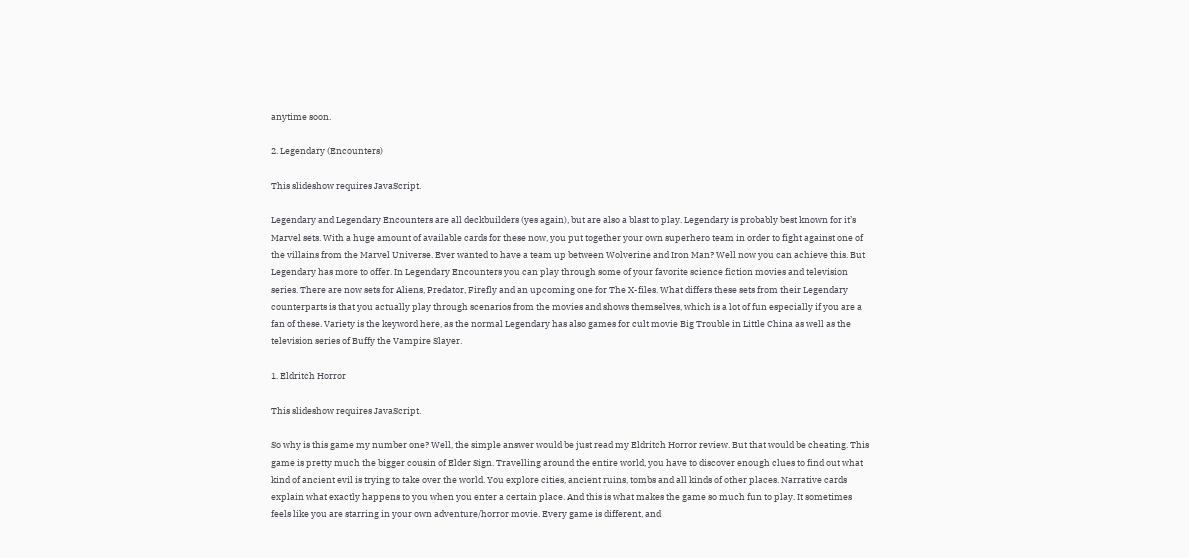anytime soon.

2. Legendary (Encounters)

This slideshow requires JavaScript.

Legendary and Legendary Encounters are all deckbuilders (yes again), but are also a blast to play. Legendary is probably best known for it’s Marvel sets. With a huge amount of available cards for these now, you put together your own superhero team in order to fight against one of the villains from the Marvel Universe. Ever wanted to have a team up between Wolverine and Iron Man? Well now you can achieve this. But Legendary has more to offer. In Legendary Encounters you can play through some of your favorite science fiction movies and television series. There are now sets for Aliens, Predator, Firefly and an upcoming one for The X-files. What differs these sets from their Legendary counterparts is that you actually play through scenarios from the movies and shows themselves, which is a lot of fun especially if you are a fan of these. Variety is the keyword here, as the normal Legendary has also games for cult movie Big Trouble in Little China as well as the television series of Buffy the Vampire Slayer.

1. Eldritch Horror

This slideshow requires JavaScript.

So why is this game my number one? Well, the simple answer would be just read my Eldritch Horror review. But that would be cheating. This game is pretty much the bigger cousin of Elder Sign. Travelling around the entire world, you have to discover enough clues to find out what kind of ancient evil is trying to take over the world. You explore cities, ancient ruins, tombs and all kinds of other places. Narrative cards explain what exactly happens to you when you enter a certain place. And this is what makes the game so much fun to play. It sometimes feels like you are starring in your own adventure/horror movie. Every game is different, and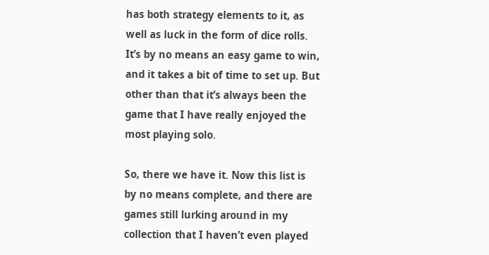has both strategy elements to it, as well as luck in the form of dice rolls. It’s by no means an easy game to win, and it takes a bit of time to set up. But other than that it’s always been the game that I have really enjoyed the most playing solo.

So, there we have it. Now this list is by no means complete, and there are games still lurking around in my collection that I haven’t even played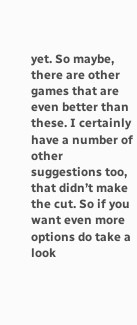yet. So maybe, there are other games that are even better than these. I certainly have a number of other suggestions too, that didn’t make the cut. So if you want even more options do take a look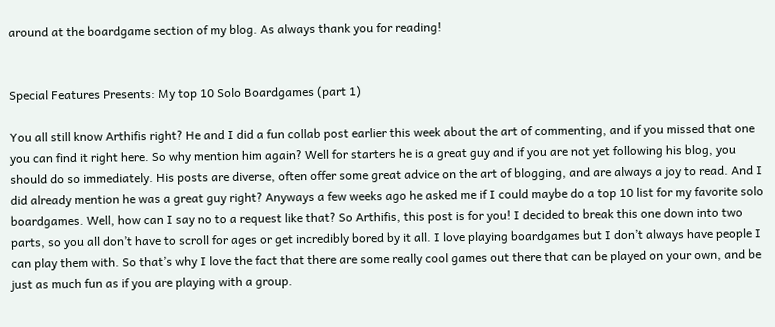around at the boardgame section of my blog. As always thank you for reading!


Special Features Presents: My top 10 Solo Boardgames (part 1)

You all still know Arthifis right? He and I did a fun collab post earlier this week about the art of commenting, and if you missed that one you can find it right here. So why mention him again? Well for starters he is a great guy and if you are not yet following his blog, you should do so immediately. His posts are diverse, often offer some great advice on the art of blogging, and are always a joy to read. And I did already mention he was a great guy right? Anyways a few weeks ago he asked me if I could maybe do a top 10 list for my favorite solo boardgames. Well, how can I say no to a request like that? So Arthifis, this post is for you! I decided to break this one down into two parts, so you all don’t have to scroll for ages or get incredibly bored by it all. I love playing boardgames but I don’t always have people I can play them with. So that’s why I love the fact that there are some really cool games out there that can be played on your own, and be just as much fun as if you are playing with a group.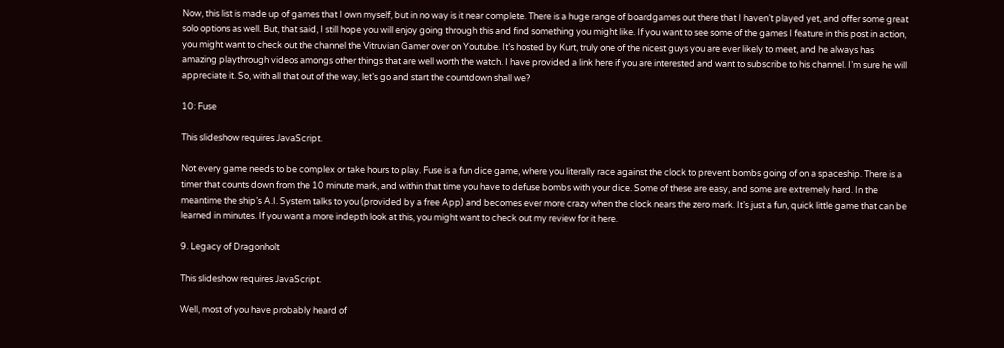Now, this list is made up of games that I own myself, but in no way is it near complete. There is a huge range of boardgames out there that I haven’t played yet, and offer some great solo options as well. But, that said, I still hope you will enjoy going through this and find something you might like. If you want to see some of the games I feature in this post in action, you might want to check out the channel the Vitruvian Gamer over on Youtube. It’s hosted by Kurt, truly one of the nicest guys you are ever likely to meet, and he always has amazing playthrough videos amongs other things that are well worth the watch. I have provided a link here if you are interested and want to subscribe to his channel. I’m sure he will appreciate it. So, with all that out of the way, let’s go and start the countdown shall we?

10: Fuse

This slideshow requires JavaScript.

Not every game needs to be complex or take hours to play. Fuse is a fun dice game, where you literally race against the clock to prevent bombs going of on a spaceship. There is a timer that counts down from the 10 minute mark, and within that time you have to defuse bombs with your dice. Some of these are easy, and some are extremely hard. In the meantime the ship’s A.I. System talks to you (provided by a free App) and becomes ever more crazy when the clock nears the zero mark. It’s just a fun, quick little game that can be learned in minutes. If you want a more indepth look at this, you might want to check out my review for it here.

9. Legacy of Dragonholt

This slideshow requires JavaScript.

Well, most of you have probably heard of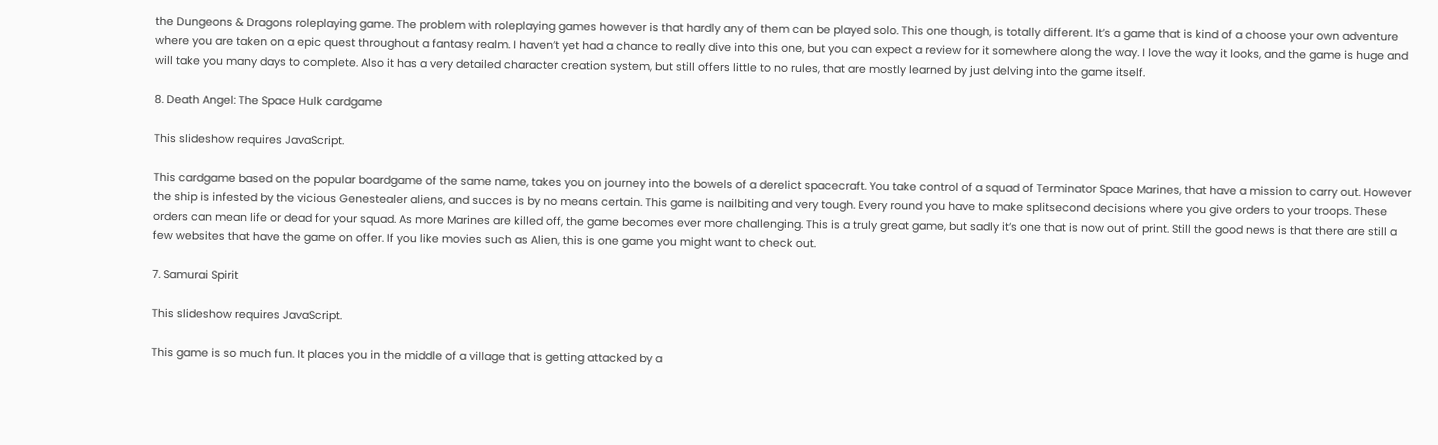the Dungeons & Dragons roleplaying game. The problem with roleplaying games however is that hardly any of them can be played solo. This one though, is totally different. It’s a game that is kind of a choose your own adventure where you are taken on a epic quest throughout a fantasy realm. I haven’t yet had a chance to really dive into this one, but you can expect a review for it somewhere along the way. I love the way it looks, and the game is huge and will take you many days to complete. Also it has a very detailed character creation system, but still offers little to no rules, that are mostly learned by just delving into the game itself.

8. Death Angel: The Space Hulk cardgame

This slideshow requires JavaScript.

This cardgame based on the popular boardgame of the same name, takes you on journey into the bowels of a derelict spacecraft. You take control of a squad of Terminator Space Marines, that have a mission to carry out. However the ship is infested by the vicious Genestealer aliens, and succes is by no means certain. This game is nailbiting and very tough. Every round you have to make splitsecond decisions where you give orders to your troops. These orders can mean life or dead for your squad. As more Marines are killed off, the game becomes ever more challenging. This is a truly great game, but sadly it’s one that is now out of print. Still the good news is that there are still a few websites that have the game on offer. If you like movies such as Alien, this is one game you might want to check out.

7. Samurai Spirit

This slideshow requires JavaScript.

This game is so much fun. It places you in the middle of a village that is getting attacked by a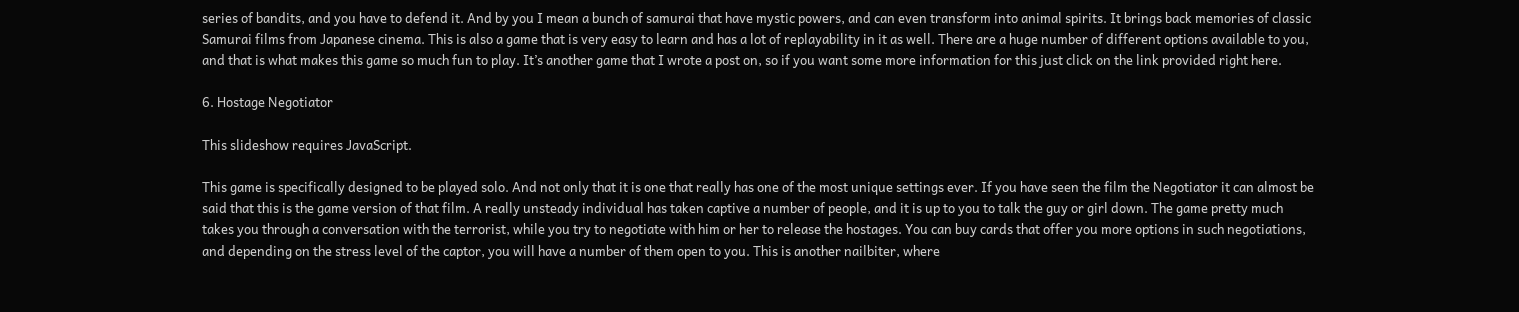series of bandits, and you have to defend it. And by you I mean a bunch of samurai that have mystic powers, and can even transform into animal spirits. It brings back memories of classic Samurai films from Japanese cinema. This is also a game that is very easy to learn and has a lot of replayability in it as well. There are a huge number of different options available to you, and that is what makes this game so much fun to play. It’s another game that I wrote a post on, so if you want some more information for this just click on the link provided right here.

6. Hostage Negotiator

This slideshow requires JavaScript.

This game is specifically designed to be played solo. And not only that it is one that really has one of the most unique settings ever. If you have seen the film the Negotiator it can almost be said that this is the game version of that film. A really unsteady individual has taken captive a number of people, and it is up to you to talk the guy or girl down. The game pretty much takes you through a conversation with the terrorist, while you try to negotiate with him or her to release the hostages. You can buy cards that offer you more options in such negotiations, and depending on the stress level of the captor, you will have a number of them open to you. This is another nailbiter, where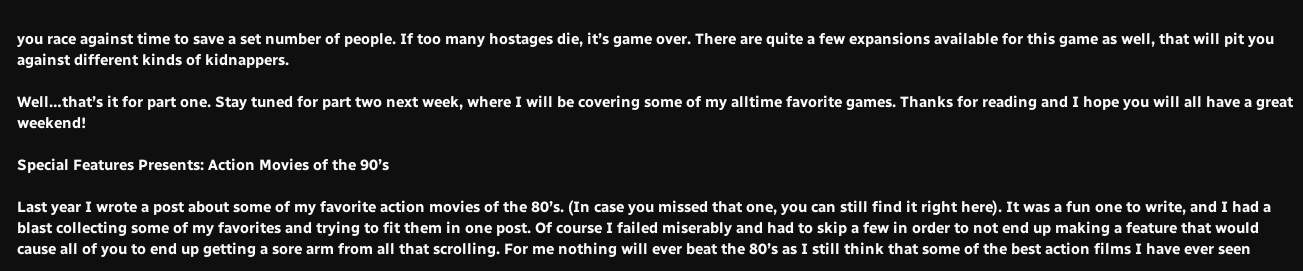you race against time to save a set number of people. If too many hostages die, it’s game over. There are quite a few expansions available for this game as well, that will pit you against different kinds of kidnappers.

Well…that’s it for part one. Stay tuned for part two next week, where I will be covering some of my alltime favorite games. Thanks for reading and I hope you will all have a great weekend!

Special Features Presents: Action Movies of the 90’s

Last year I wrote a post about some of my favorite action movies of the 80’s. (In case you missed that one, you can still find it right here). It was a fun one to write, and I had a blast collecting some of my favorites and trying to fit them in one post. Of course I failed miserably and had to skip a few in order to not end up making a feature that would cause all of you to end up getting a sore arm from all that scrolling. For me nothing will ever beat the 80’s as I still think that some of the best action films I have ever seen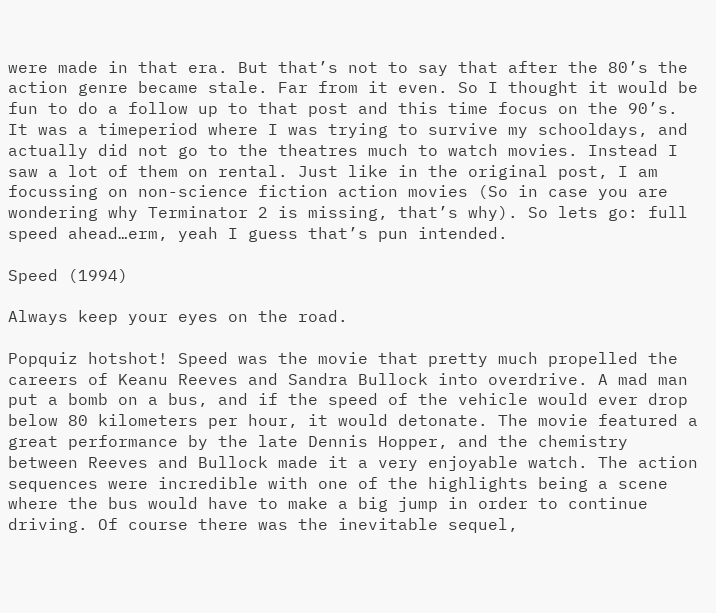were made in that era. But that’s not to say that after the 80’s the action genre became stale. Far from it even. So I thought it would be fun to do a follow up to that post and this time focus on the 90’s. It was a timeperiod where I was trying to survive my schooldays, and actually did not go to the theatres much to watch movies. Instead I saw a lot of them on rental. Just like in the original post, I am focussing on non-science fiction action movies (So in case you are wondering why Terminator 2 is missing, that’s why). So lets go: full speed ahead…erm, yeah I guess that’s pun intended.

Speed (1994)

Always keep your eyes on the road.

Popquiz hotshot! Speed was the movie that pretty much propelled the careers of Keanu Reeves and Sandra Bullock into overdrive. A mad man put a bomb on a bus, and if the speed of the vehicle would ever drop below 80 kilometers per hour, it would detonate. The movie featured a great performance by the late Dennis Hopper, and the chemistry between Reeves and Bullock made it a very enjoyable watch. The action sequences were incredible with one of the highlights being a scene where the bus would have to make a big jump in order to continue driving. Of course there was the inevitable sequel,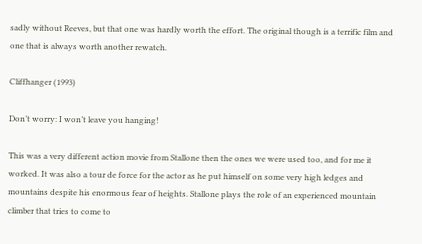sadly without Reeves, but that one was hardly worth the effort. The original though is a terrific film and one that is always worth another rewatch.

Cliffhanger (1993)

Don’t worry: I won’t leave you hanging!

This was a very different action movie from Stallone then the ones we were used too, and for me it worked. It was also a tour de force for the actor as he put himself on some very high ledges and mountains despite his enormous fear of heights. Stallone plays the role of an experienced mountain climber that tries to come to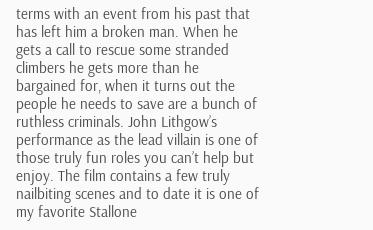terms with an event from his past that has left him a broken man. When he gets a call to rescue some stranded climbers he gets more than he bargained for, when it turns out the people he needs to save are a bunch of ruthless criminals. John Lithgow’s performance as the lead villain is one of those truly fun roles you can’t help but enjoy. The film contains a few truly nailbiting scenes and to date it is one of my favorite Stallone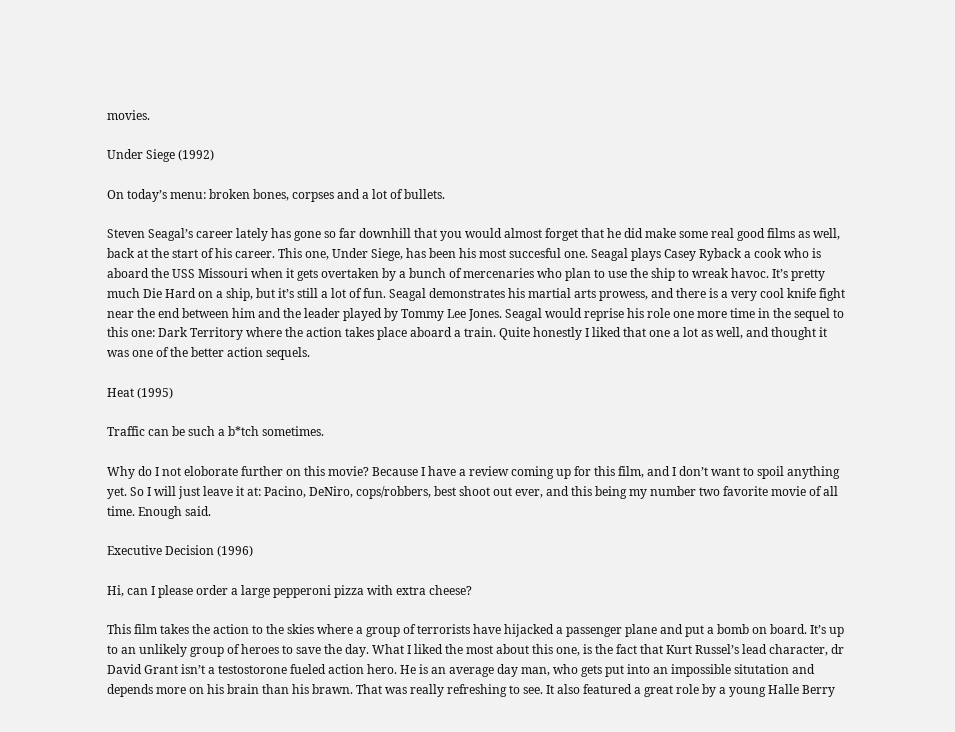movies.

Under Siege (1992)

On today’s menu: broken bones, corpses and a lot of bullets.

Steven Seagal’s career lately has gone so far downhill that you would almost forget that he did make some real good films as well, back at the start of his career. This one, Under Siege, has been his most succesful one. Seagal plays Casey Ryback a cook who is aboard the USS Missouri when it gets overtaken by a bunch of mercenaries who plan to use the ship to wreak havoc. It’s pretty much Die Hard on a ship, but it’s still a lot of fun. Seagal demonstrates his martial arts prowess, and there is a very cool knife fight near the end between him and the leader played by Tommy Lee Jones. Seagal would reprise his role one more time in the sequel to this one: Dark Territory where the action takes place aboard a train. Quite honestly I liked that one a lot as well, and thought it was one of the better action sequels.

Heat (1995)

Traffic can be such a b*tch sometimes.

Why do I not eloborate further on this movie? Because I have a review coming up for this film, and I don’t want to spoil anything yet. So I will just leave it at: Pacino, DeNiro, cops/robbers, best shoot out ever, and this being my number two favorite movie of all time. Enough said.

Executive Decision (1996)

Hi, can I please order a large pepperoni pizza with extra cheese?

This film takes the action to the skies where a group of terrorists have hijacked a passenger plane and put a bomb on board. It’s up to an unlikely group of heroes to save the day. What I liked the most about this one, is the fact that Kurt Russel’s lead character, dr David Grant isn’t a testostorone fueled action hero. He is an average day man, who gets put into an impossible situtation and depends more on his brain than his brawn. That was really refreshing to see. It also featured a great role by a young Halle Berry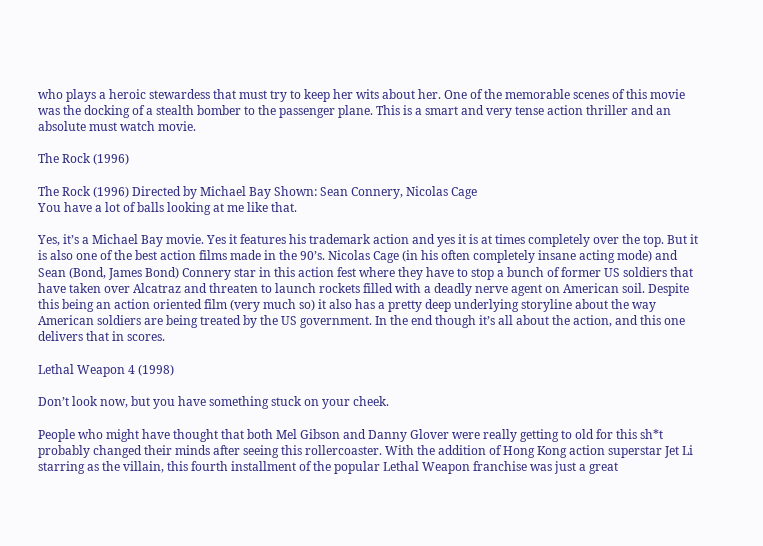who plays a heroic stewardess that must try to keep her wits about her. One of the memorable scenes of this movie was the docking of a stealth bomber to the passenger plane. This is a smart and very tense action thriller and an absolute must watch movie.

The Rock (1996)

The Rock (1996) Directed by Michael Bay Shown: Sean Connery, Nicolas Cage
You have a lot of balls looking at me like that.

Yes, it’s a Michael Bay movie. Yes it features his trademark action and yes it is at times completely over the top. But it is also one of the best action films made in the 90’s. Nicolas Cage (in his often completely insane acting mode) and Sean (Bond, James Bond) Connery star in this action fest where they have to stop a bunch of former US soldiers that have taken over Alcatraz and threaten to launch rockets filled with a deadly nerve agent on American soil. Despite this being an action oriented film (very much so) it also has a pretty deep underlying storyline about the way American soldiers are being treated by the US government. In the end though it’s all about the action, and this one delivers that in scores.

Lethal Weapon 4 (1998)

Don’t look now, but you have something stuck on your cheek.

People who might have thought that both Mel Gibson and Danny Glover were really getting to old for this sh*t probably changed their minds after seeing this rollercoaster. With the addition of Hong Kong action superstar Jet Li starring as the villain, this fourth installment of the popular Lethal Weapon franchise was just a great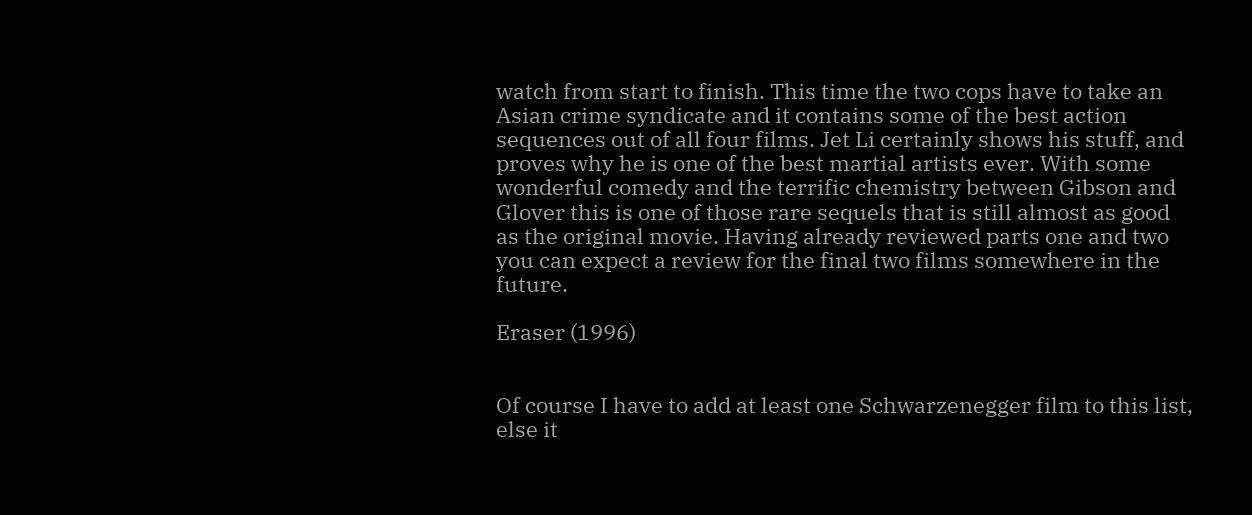watch from start to finish. This time the two cops have to take an Asian crime syndicate and it contains some of the best action sequences out of all four films. Jet Li certainly shows his stuff, and proves why he is one of the best martial artists ever. With some wonderful comedy and the terrific chemistry between Gibson and Glover this is one of those rare sequels that is still almost as good as the original movie. Having already reviewed parts one and two you can expect a review for the final two films somewhere in the future.

Eraser (1996)


Of course I have to add at least one Schwarzenegger film to this list, else it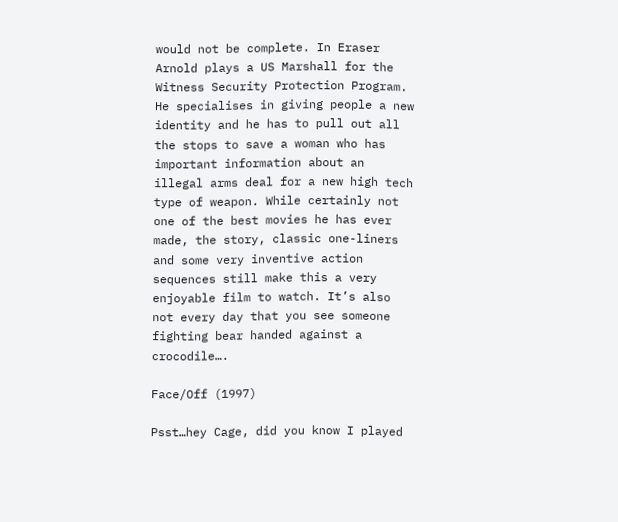would not be complete. In Eraser Arnold plays a US Marshall for the Witness Security Protection Program. He specialises in giving people a new identity and he has to pull out all the stops to save a woman who has important information about an illegal arms deal for a new high tech type of weapon. While certainly not one of the best movies he has ever made, the story, classic one-liners and some very inventive action sequences still make this a very enjoyable film to watch. It’s also not every day that you see someone fighting bear handed against a crocodile….

Face/Off (1997)

Psst…hey Cage, did you know I played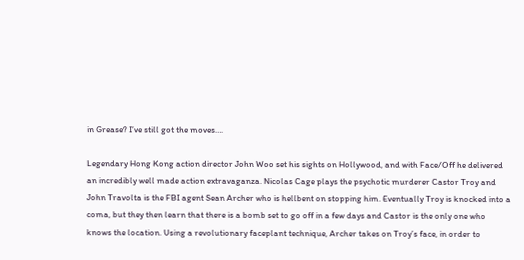in Grease? I’ve still got the moves….

Legendary Hong Kong action director John Woo set his sights on Hollywood, and with Face/Off he delivered an incredibly well made action extravaganza. Nicolas Cage plays the psychotic murderer Castor Troy and John Travolta is the FBI agent Sean Archer who is hellbent on stopping him. Eventually Troy is knocked into a coma, but they then learn that there is a bomb set to go off in a few days and Castor is the only one who knows the location. Using a revolutionary faceplant technique, Archer takes on Troy’s face, in order to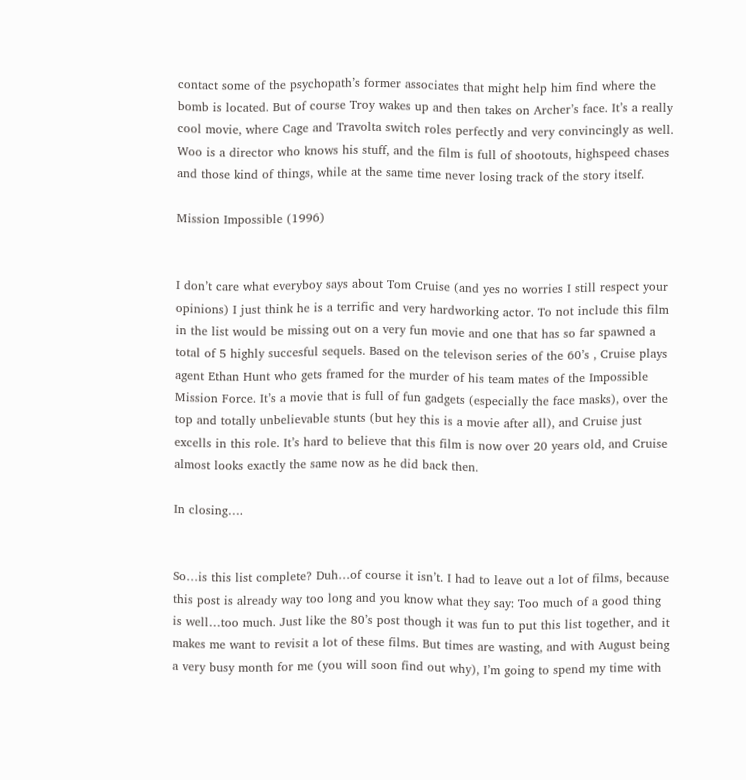contact some of the psychopath’s former associates that might help him find where the bomb is located. But of course Troy wakes up and then takes on Archer’s face. It’s a really cool movie, where Cage and Travolta switch roles perfectly and very convincingly as well. Woo is a director who knows his stuff, and the film is full of shootouts, highspeed chases and those kind of things, while at the same time never losing track of the story itself.

Mission Impossible (1996)


I don’t care what everyboy says about Tom Cruise (and yes no worries I still respect your opinions) I just think he is a terrific and very hardworking actor. To not include this film in the list would be missing out on a very fun movie and one that has so far spawned a total of 5 highly succesful sequels. Based on the televison series of the 60’s , Cruise plays agent Ethan Hunt who gets framed for the murder of his team mates of the Impossible Mission Force. It’s a movie that is full of fun gadgets (especially the face masks), over the top and totally unbelievable stunts (but hey this is a movie after all), and Cruise just excells in this role. It’s hard to believe that this film is now over 20 years old, and Cruise almost looks exactly the same now as he did back then.

In closing….


So…is this list complete? Duh…of course it isn’t. I had to leave out a lot of films, because this post is already way too long and you know what they say: Too much of a good thing is well…too much. Just like the 80’s post though it was fun to put this list together, and it makes me want to revisit a lot of these films. But times are wasting, and with August being a very busy month for me (you will soon find out why), I’m going to spend my time with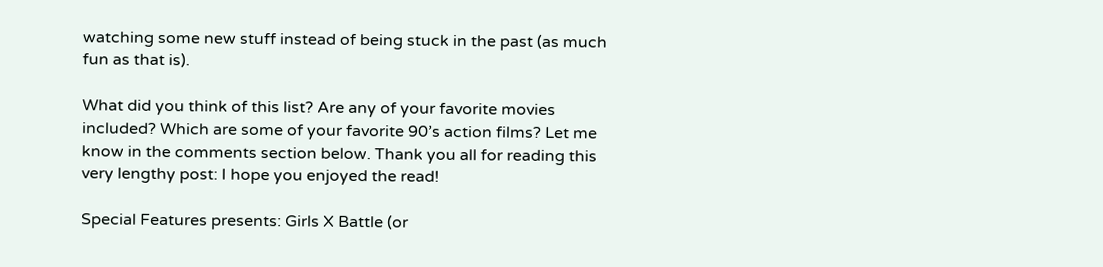watching some new stuff instead of being stuck in the past (as much fun as that is).

What did you think of this list? Are any of your favorite movies included? Which are some of your favorite 90’s action films? Let me know in the comments section below. Thank you all for reading this very lengthy post: I hope you enjoyed the read!

Special Features presents: Girls X Battle (or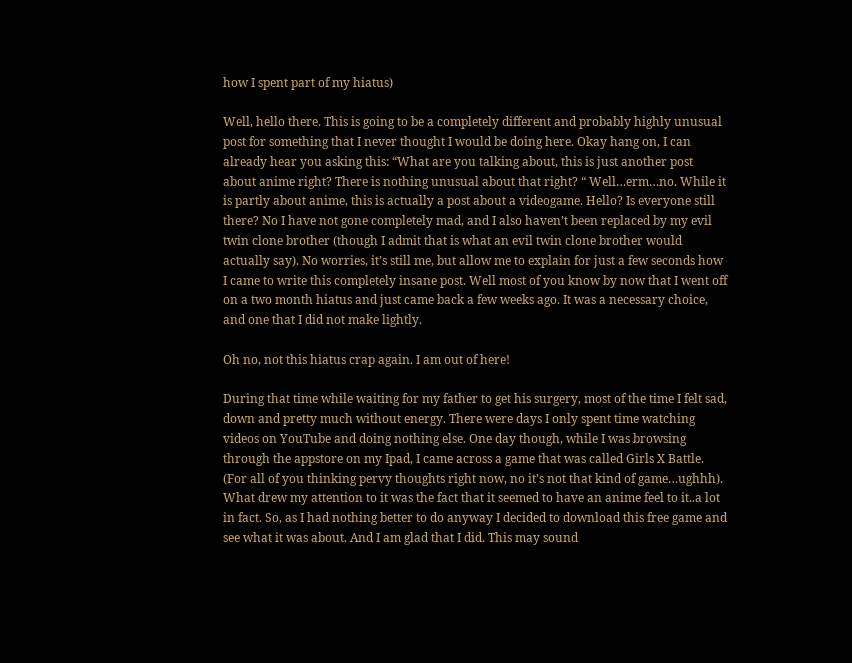how I spent part of my hiatus)

Well, hello there. This is going to be a completely different and probably highly unusual post for something that I never thought I would be doing here. Okay hang on, I can already hear you asking this: “What are you talking about, this is just another post about anime right? There is nothing unusual about that right? “ Well…erm…no. While it is partly about anime, this is actually a post about a videogame. Hello? Is everyone still there? No I have not gone completely mad, and I also haven’t been replaced by my evil twin clone brother (though I admit that is what an evil twin clone brother would actually say). No worries, it’s still me, but allow me to explain for just a few seconds how I came to write this completely insane post. Well most of you know by now that I went off on a two month hiatus and just came back a few weeks ago. It was a necessary choice, and one that I did not make lightly.

Oh no, not this hiatus crap again. I am out of here!

During that time while waiting for my father to get his surgery, most of the time I felt sad, down and pretty much without energy. There were days I only spent time watching videos on YouTube and doing nothing else. One day though, while I was browsing through the appstore on my Ipad, I came across a game that was called Girls X Battle. (For all of you thinking pervy thoughts right now, no it’s not that kind of game…ughhh). What drew my attention to it was the fact that it seemed to have an anime feel to it..a lot in fact. So, as I had nothing better to do anyway I decided to download this free game and see what it was about. And I am glad that I did. This may sound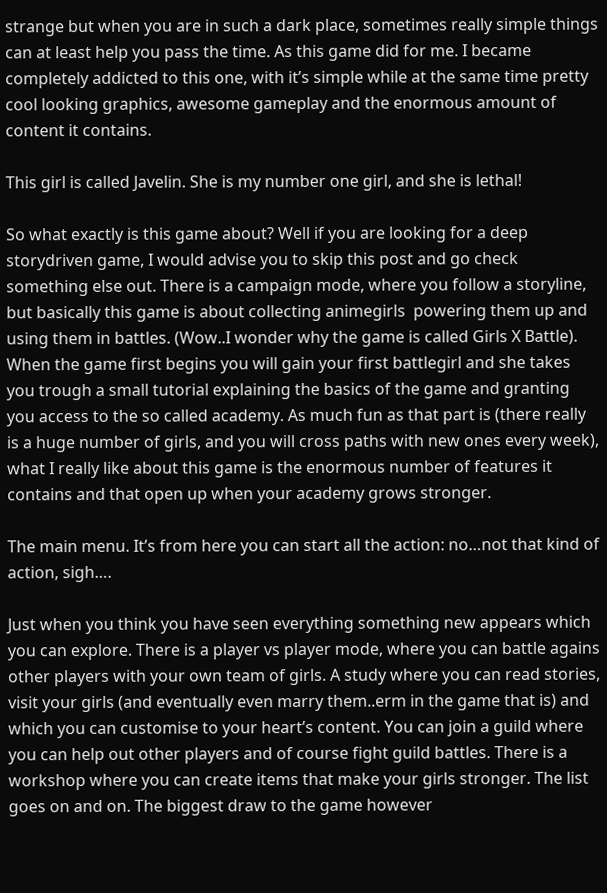strange but when you are in such a dark place, sometimes really simple things can at least help you pass the time. As this game did for me. I became completely addicted to this one, with it’s simple while at the same time pretty cool looking graphics, awesome gameplay and the enormous amount of content it contains.

This girl is called Javelin. She is my number one girl, and she is lethal!

So what exactly is this game about? Well if you are looking for a deep storydriven game, I would advise you to skip this post and go check something else out. There is a campaign mode, where you follow a storyline, but basically this game is about collecting animegirls  powering them up and using them in battles. (Wow..I wonder why the game is called Girls X Battle). When the game first begins you will gain your first battlegirl and she takes you trough a small tutorial explaining the basics of the game and granting you access to the so called academy. As much fun as that part is (there really is a huge number of girls, and you will cross paths with new ones every week), what I really like about this game is the enormous number of features it contains and that open up when your academy grows stronger.

The main menu. It’s from here you can start all the action: no…not that kind of action, sigh….

Just when you think you have seen everything something new appears which you can explore. There is a player vs player mode, where you can battle agains other players with your own team of girls. A study where you can read stories, visit your girls (and eventually even marry them..erm in the game that is) and which you can customise to your heart’s content. You can join a guild where you can help out other players and of course fight guild battles. There is a workshop where you can create items that make your girls stronger. The list goes on and on. The biggest draw to the game however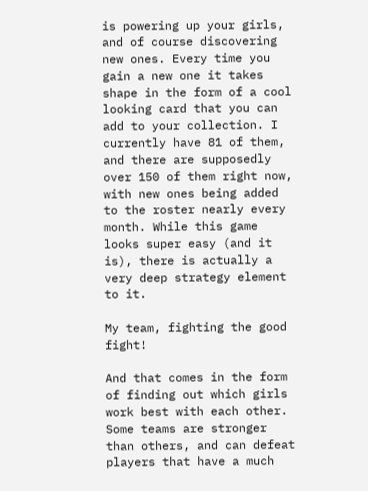is powering up your girls, and of course discovering new ones. Every time you gain a new one it takes shape in the form of a cool looking card that you can add to your collection. I currently have 81 of them, and there are supposedly over 150 of them right now, with new ones being added to the roster nearly every month. While this game looks super easy (and it is), there is actually a very deep strategy element to it.

My team, fighting the good fight!

And that comes in the form of finding out which girls work best with each other. Some teams are stronger than others, and can defeat players that have a much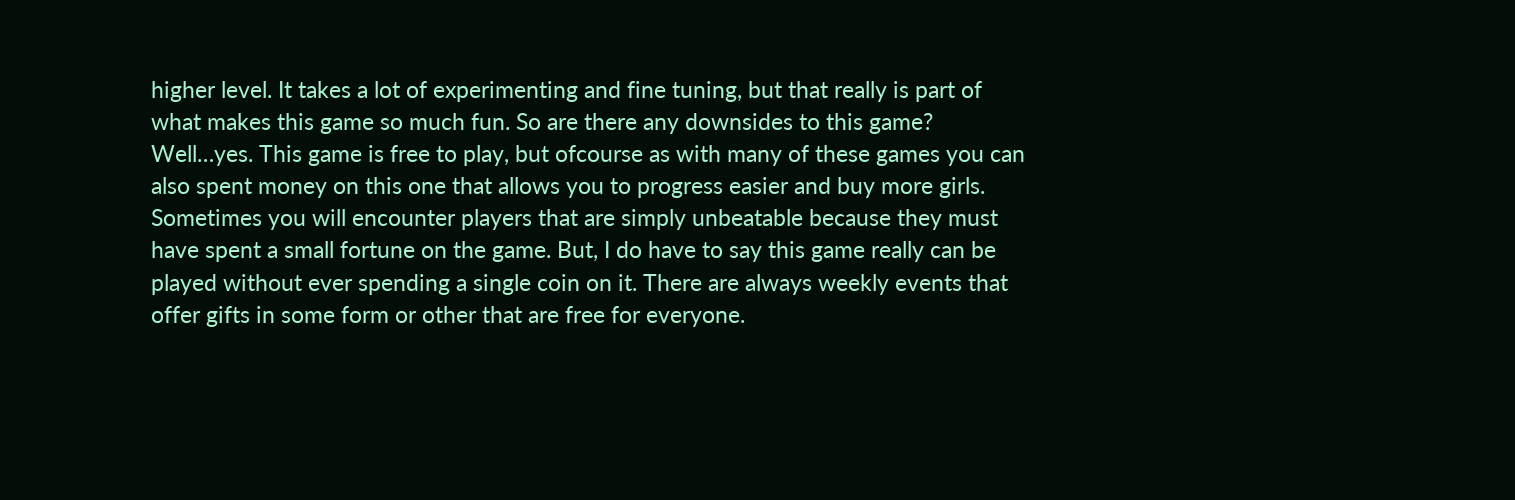higher level. It takes a lot of experimenting and fine tuning, but that really is part of what makes this game so much fun. So are there any downsides to this game? Well…yes. This game is free to play, but ofcourse as with many of these games you can also spent money on this one that allows you to progress easier and buy more girls. Sometimes you will encounter players that are simply unbeatable because they must have spent a small fortune on the game. But, I do have to say this game really can be played without ever spending a single coin on it. There are always weekly events that offer gifts in some form or other that are free for everyone.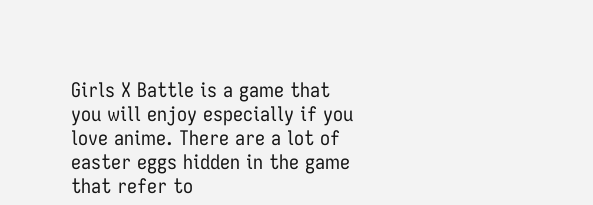Girls X Battle is a game that you will enjoy especially if you love anime. There are a lot of easter eggs hidden in the game that refer to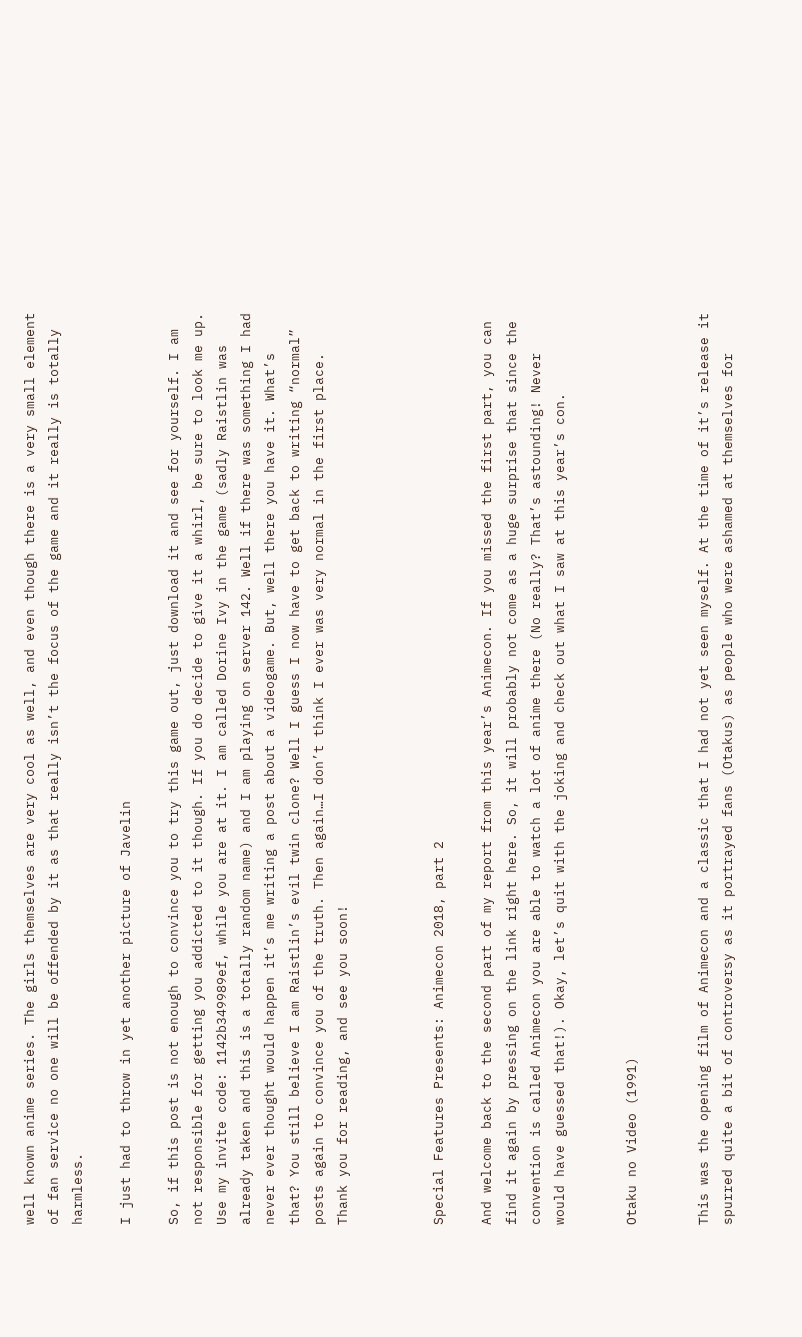well known anime series. The girls themselves are very cool as well, and even though there is a very small element of fan service no one will be offended by it as that really isn’t the focus of the game and it really is totally harmless.

I just had to throw in yet another picture of Javelin

So, if this post is not enough to convince you to try this game out, just download it and see for yourself. I am not responsible for getting you addicted to it though. If you do decide to give it a whirl, be sure to look me up. Use my invite code: 1142b349989ef, while you are at it. I am called Dorine Ivy in the game (sadly Raistlin was already taken and this is a totally random name) and I am playing on server 142. Well if there was something I had never ever thought would happen it’s me writing a post about a videogame. But, well there you have it. What’s that? You still believe I am Raistlin’s evil twin clone? Well I guess I now have to get back to writing “normal” posts again to convince you of the truth. Then again…I don’t think I ever was very normal in the first place. Thank you for reading, and see you soon!



Special Features Presents: Animecon 2018, part 2

And welcome back to the second part of my report from this year’s Animecon. If you missed the first part, you can find it again by pressing on the link right here. So, it will probably not come as a huge surprise that since the convention is called Animecon you are able to watch a lot of anime there (No really? That’s astounding! Never would have guessed that!). Okay, let’s quit with the joking and check out what I saw at this year’s con.


Otaku no Video (1991)


This was the opening film of Animecon and a classic that I had not yet seen myself. At the time of it’s release it spurred quite a bit of controversy as it portrayed fans (Otakus) as people who were ashamed at themselves for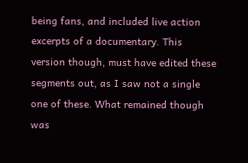being fans, and included live action excerpts of a documentary. This version though, must have edited these segments out, as I saw not a single one of these. What remained though was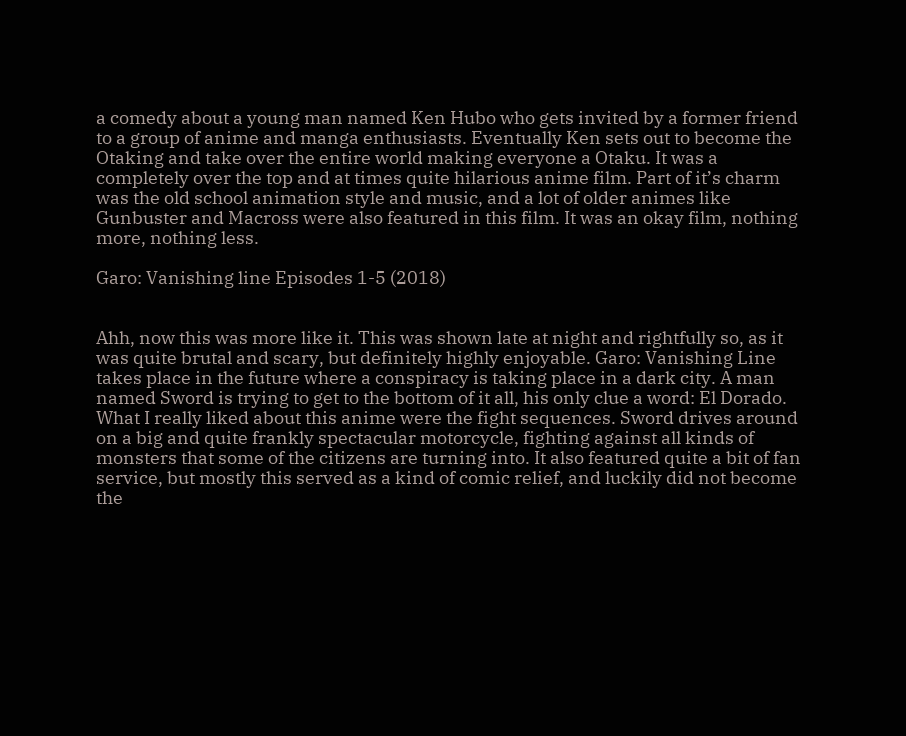a comedy about a young man named Ken Hubo who gets invited by a former friend to a group of anime and manga enthusiasts. Eventually Ken sets out to become the Otaking and take over the entire world making everyone a Otaku. It was a completely over the top and at times quite hilarious anime film. Part of it’s charm was the old school animation style and music, and a lot of older animes like Gunbuster and Macross were also featured in this film. It was an okay film, nothing more, nothing less.

Garo: Vanishing line Episodes 1-5 (2018)


Ahh, now this was more like it. This was shown late at night and rightfully so, as it was quite brutal and scary, but definitely highly enjoyable. Garo: Vanishing Line takes place in the future where a conspiracy is taking place in a dark city. A man named Sword is trying to get to the bottom of it all, his only clue a word: El Dorado. What I really liked about this anime were the fight sequences. Sword drives around on a big and quite frankly spectacular motorcycle, fighting against all kinds of monsters that some of the citizens are turning into. It also featured quite a bit of fan service, but mostly this served as a kind of comic relief, and luckily did not become the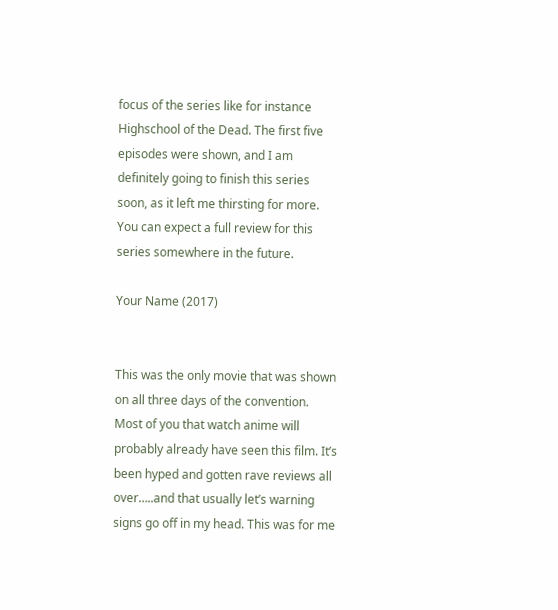focus of the series like for instance Highschool of the Dead. The first five episodes were shown, and I am definitely going to finish this series soon, as it left me thirsting for more. You can expect a full review for this series somewhere in the future.

Your Name (2017)


This was the only movie that was shown on all three days of the convention. Most of you that watch anime will probably already have seen this film. It’s been hyped and gotten rave reviews all over…..and that usually let’s warning signs go off in my head. This was for me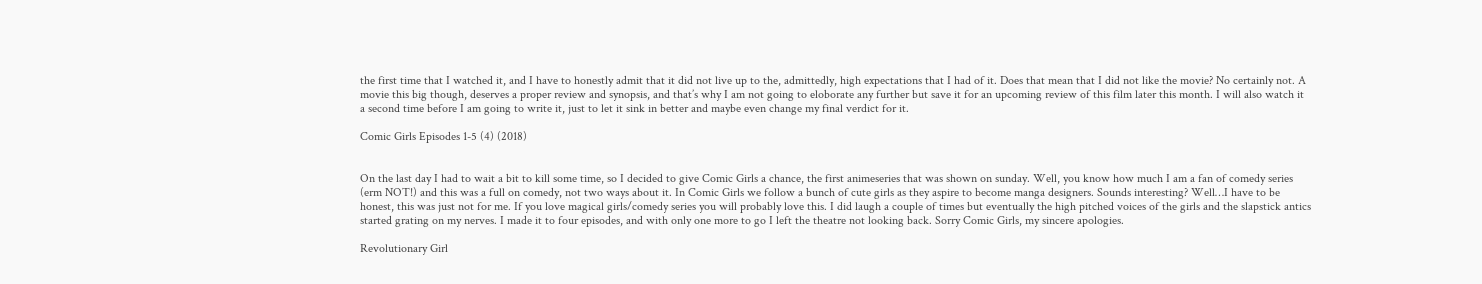the first time that I watched it, and I have to honestly admit that it did not live up to the, admittedly, high expectations that I had of it. Does that mean that I did not like the movie? No certainly not. A movie this big though, deserves a proper review and synopsis, and that’s why I am not going to eloborate any further but save it for an upcoming review of this film later this month. I will also watch it a second time before I am going to write it, just to let it sink in better and maybe even change my final verdict for it.

Comic Girls Episodes 1-5 (4) (2018)


On the last day I had to wait a bit to kill some time, so I decided to give Comic Girls a chance, the first animeseries that was shown on sunday. Well, you know how much I am a fan of comedy series (erm NOT!) and this was a full on comedy, not two ways about it. In Comic Girls we follow a bunch of cute girls as they aspire to become manga designers. Sounds interesting? Well…I have to be honest, this was just not for me. If you love magical girls/comedy series you will probably love this. I did laugh a couple of times but eventually the high pitched voices of the girls and the slapstick antics started grating on my nerves. I made it to four episodes, and with only one more to go I left the theatre not looking back. Sorry Comic Girls, my sincere apologies.

Revolutionary Girl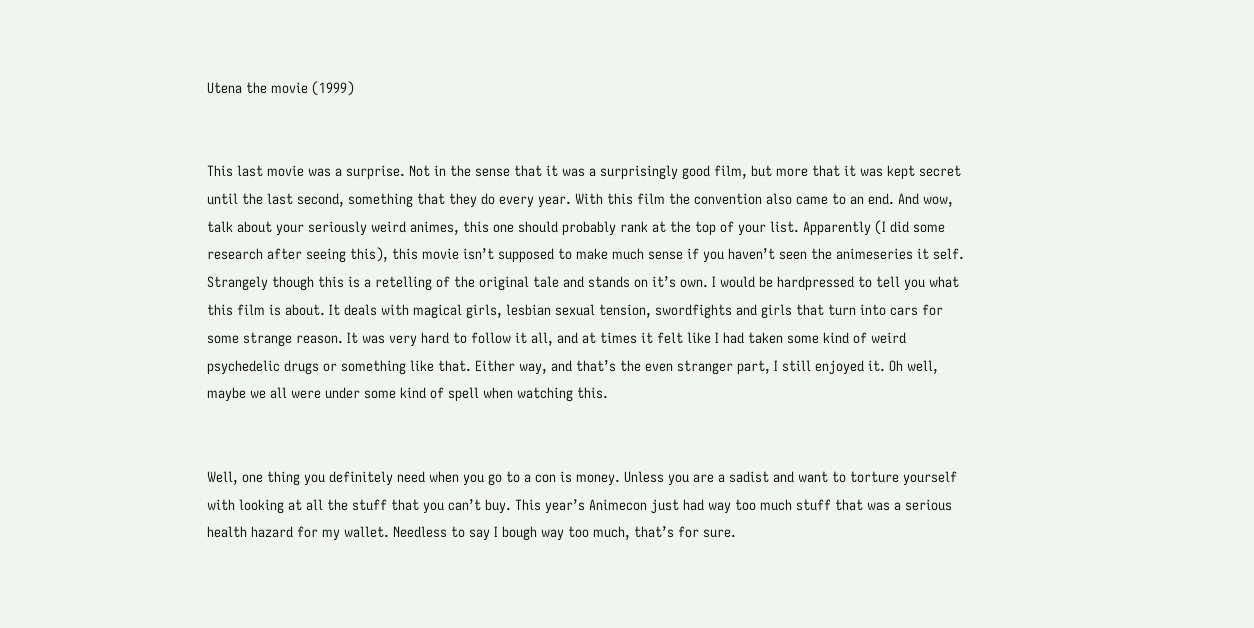Utena the movie (1999)


This last movie was a surprise. Not in the sense that it was a surprisingly good film, but more that it was kept secret until the last second, something that they do every year. With this film the convention also came to an end. And wow, talk about your seriously weird animes, this one should probably rank at the top of your list. Apparently (I did some research after seeing this), this movie isn’t supposed to make much sense if you haven’t seen the animeseries it self. Strangely though this is a retelling of the original tale and stands on it’s own. I would be hardpressed to tell you what this film is about. It deals with magical girls, lesbian sexual tension, swordfights and girls that turn into cars for some strange reason. It was very hard to follow it all, and at times it felt like I had taken some kind of weird psychedelic drugs or something like that. Either way, and that’s the even stranger part, I still enjoyed it. Oh well, maybe we all were under some kind of spell when watching this.


Well, one thing you definitely need when you go to a con is money. Unless you are a sadist and want to torture yourself with looking at all the stuff that you can’t buy. This year’s Animecon just had way too much stuff that was a serious health hazard for my wallet. Needless to say I bough way too much, that’s for sure.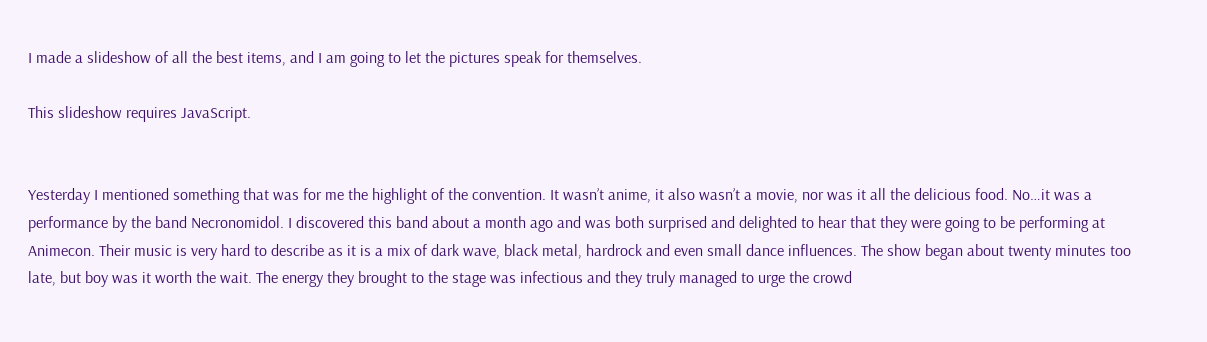I made a slideshow of all the best items, and I am going to let the pictures speak for themselves.

This slideshow requires JavaScript.


Yesterday I mentioned something that was for me the highlight of the convention. It wasn’t anime, it also wasn’t a movie, nor was it all the delicious food. No…it was a performance by the band Necronomidol. I discovered this band about a month ago and was both surprised and delighted to hear that they were going to be performing at Animecon. Their music is very hard to describe as it is a mix of dark wave, black metal, hardrock and even small dance influences. The show began about twenty minutes too late, but boy was it worth the wait. The energy they brought to the stage was infectious and they truly managed to urge the crowd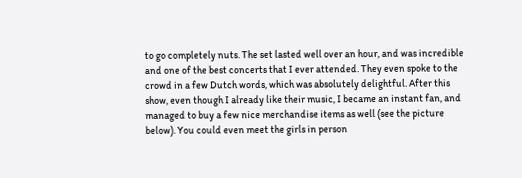to go completely nuts. The set lasted well over an hour, and was incredible and one of the best concerts that I ever attended. They even spoke to the crowd in a few Dutch words, which was absolutely delightful. After this show, even though I already like their music, I became an instant fan, and managed to buy a few nice merchandise items as well (see the picture below). You could even meet the girls in person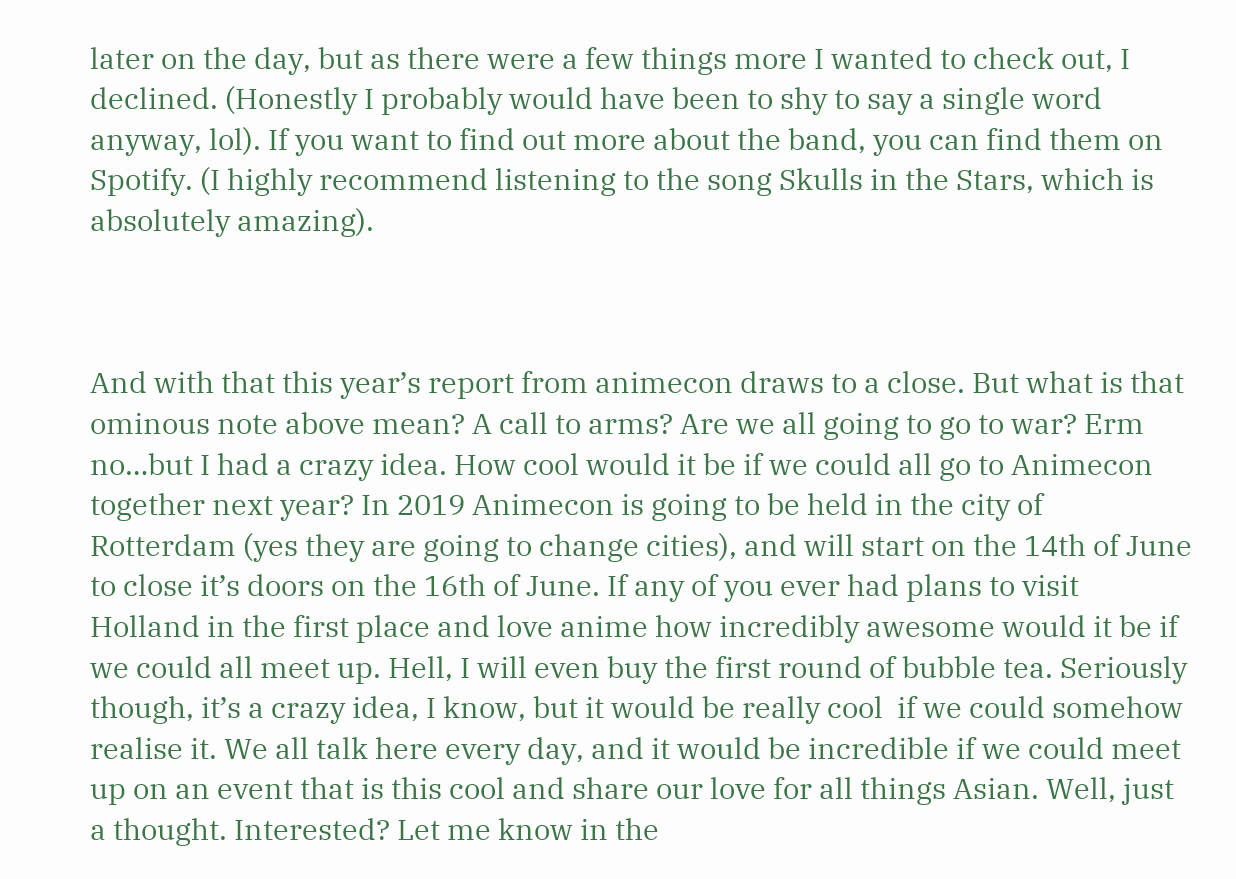later on the day, but as there were a few things more I wanted to check out, I declined. (Honestly I probably would have been to shy to say a single word anyway, lol). If you want to find out more about the band, you can find them on Spotify. (I highly recommend listening to the song Skulls in the Stars, which is absolutely amazing).



And with that this year’s report from animecon draws to a close. But what is that ominous note above mean? A call to arms? Are we all going to go to war? Erm no…but I had a crazy idea. How cool would it be if we could all go to Animecon together next year? In 2019 Animecon is going to be held in the city of Rotterdam (yes they are going to change cities), and will start on the 14th of June to close it’s doors on the 16th of June. If any of you ever had plans to visit Holland in the first place and love anime how incredibly awesome would it be if we could all meet up. Hell, I will even buy the first round of bubble tea. Seriously though, it’s a crazy idea, I know, but it would be really cool  if we could somehow realise it. We all talk here every day, and it would be incredible if we could meet up on an event that is this cool and share our love for all things Asian. Well, just a thought. Interested? Let me know in the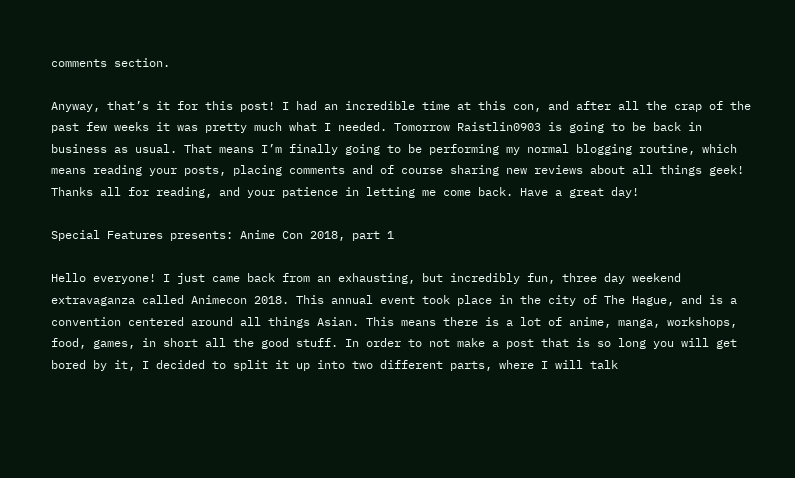comments section.

Anyway, that’s it for this post! I had an incredible time at this con, and after all the crap of the past few weeks it was pretty much what I needed. Tomorrow Raistlin0903 is going to be back in business as usual. That means I’m finally going to be performing my normal blogging routine, which means reading your posts, placing comments and of course sharing new reviews about all things geek! Thanks all for reading, and your patience in letting me come back. Have a great day!

Special Features presents: Anime Con 2018, part 1

Hello everyone! I just came back from an exhausting, but incredibly fun, three day weekend extravaganza called Animecon 2018. This annual event took place in the city of The Hague, and is a convention centered around all things Asian. This means there is a lot of anime, manga, workshops, food, games, in short all the good stuff. In order to not make a post that is so long you will get bored by it, I decided to split it up into two different parts, where I will talk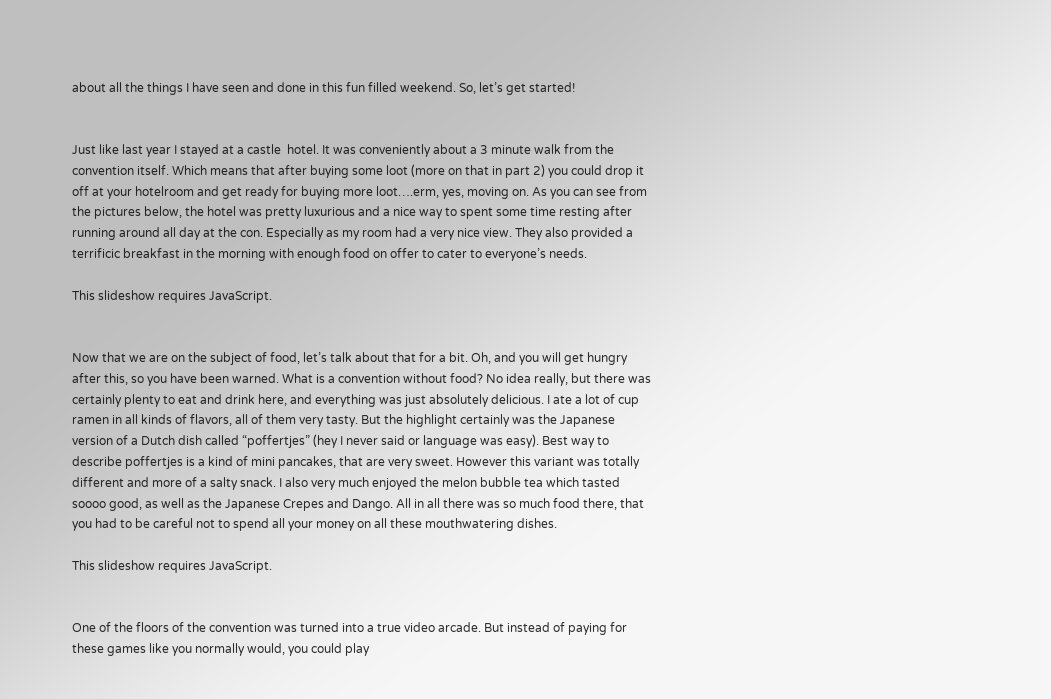about all the things I have seen and done in this fun filled weekend. So, let’s get started!


Just like last year I stayed at a castle  hotel. It was conveniently about a 3 minute walk from the convention itself. Which means that after buying some loot (more on that in part 2) you could drop it off at your hotelroom and get ready for buying more loot….erm, yes, moving on. As you can see from the pictures below, the hotel was pretty luxurious and a nice way to spent some time resting after running around all day at the con. Especially as my room had a very nice view. They also provided a terrificic breakfast in the morning with enough food on offer to cater to everyone’s needs.

This slideshow requires JavaScript.


Now that we are on the subject of food, let’s talk about that for a bit. Oh, and you will get hungry after this, so you have been warned. What is a convention without food? No idea really, but there was certainly plenty to eat and drink here, and everything was just absolutely delicious. I ate a lot of cup ramen in all kinds of flavors, all of them very tasty. But the highlight certainly was the Japanese version of a Dutch dish called “poffertjes” (hey I never said or language was easy). Best way to describe poffertjes is a kind of mini pancakes, that are very sweet. However this variant was totally different and more of a salty snack. I also very much enjoyed the melon bubble tea which tasted soooo good, as well as the Japanese Crepes and Dango. All in all there was so much food there, that you had to be careful not to spend all your money on all these mouthwatering dishes.

This slideshow requires JavaScript.


One of the floors of the convention was turned into a true video arcade. But instead of paying for these games like you normally would, you could play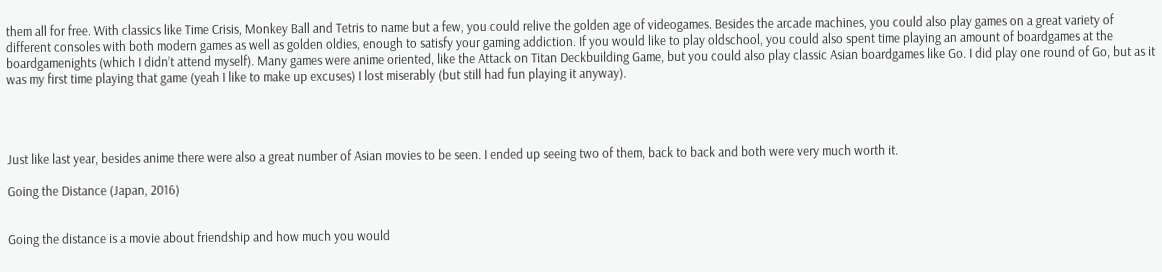them all for free. With classics like Time Crisis, Monkey Ball and Tetris to name but a few, you could relive the golden age of videogames. Besides the arcade machines, you could also play games on a great variety of different consoles with both modern games as well as golden oldies, enough to satisfy your gaming addiction. If you would like to play oldschool, you could also spent time playing an amount of boardgames at the boardgamenights (which I didn’t attend myself). Many games were anime oriented, like the Attack on Titan Deckbuilding Game, but you could also play classic Asian boardgames like Go. I did play one round of Go, but as it was my first time playing that game (yeah I like to make up excuses) I lost miserably (but still had fun playing it anyway).




Just like last year, besides anime there were also a great number of Asian movies to be seen. I ended up seeing two of them, back to back and both were very much worth it.

Going the Distance (Japan, 2016)


Going the distance is a movie about friendship and how much you would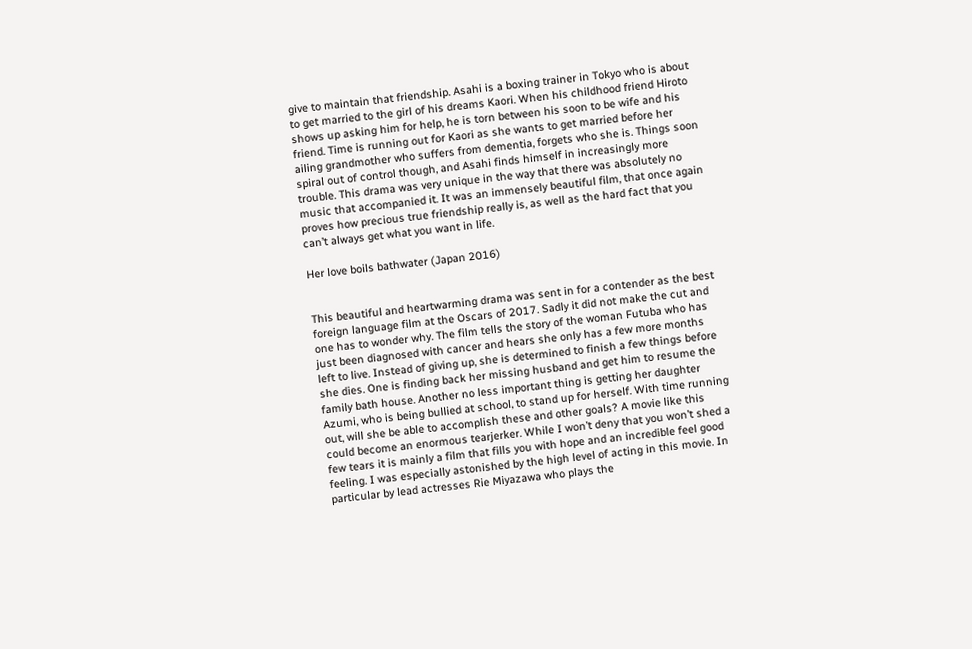give to maintain that friendship. Asahi is a boxing trainer in Tokyo who is about to get married to the girl of his dreams Kaori. When his childhood friend Hiroto shows up asking him for help, he is torn between his soon to be wife and his friend. Time is running out for Kaori as she wants to get married before her ailing grandmother who suffers from dementia, forgets who she is. Things soon spiral out of control though, and Asahi finds himself in increasingly more trouble. This drama was very unique in the way that there was absolutely no music that accompanied it. It was an immensely beautiful film, that once again proves how precious true friendship really is, as well as the hard fact that you can’t always get what you want in life.

Her love boils bathwater (Japan 2016)


This beautiful and heartwarming drama was sent in for a contender as the best
foreign language film at the Oscars of 2017. Sadly it did not make the cut and one has to wonder why. The film tells the story of the woman Futuba who has just been diagnosed with cancer and hears she only has a few more months left to live. Instead of giving up, she is determined to finish a few things before she dies. One is finding back her missing husband and get him to resume the family bath house. Another no less important thing is getting her daughter Azumi, who is being bullied at school, to stand up for herself. With time running out, will she be able to accomplish these and other goals? A movie like this could become an enormous tearjerker. While I won’t deny that you won’t shed a few tears it is mainly a film that fills you with hope and an incredible feel good feeling. I was especially astonished by the high level of acting in this movie. In particular by lead actresses Rie Miyazawa who plays the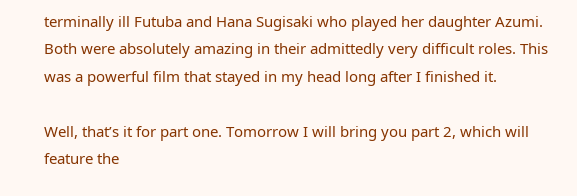terminally ill Futuba and Hana Sugisaki who played her daughter Azumi. Both were absolutely amazing in their admittedly very difficult roles. This was a powerful film that stayed in my head long after I finished it.

Well, that’s it for part one. Tomorrow I will bring you part 2, which will feature the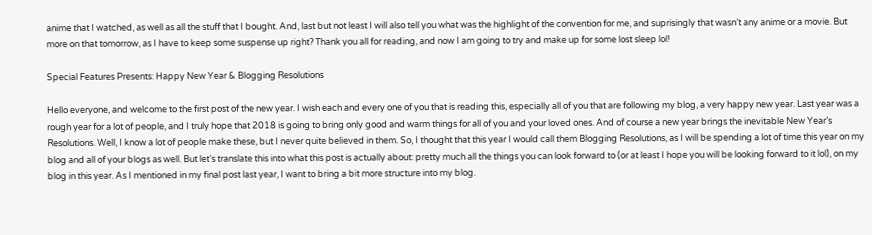anime that I watched, as well as all the stuff that I bought. And, last but not least I will also tell you what was the highlight of the convention for me, and suprisingly that wasn’t any anime or a movie. But more on that tomorrow, as I have to keep some suspense up right? Thank you all for reading, and now I am going to try and make up for some lost sleep lol!

Special Features Presents: Happy New Year & Blogging Resolutions

Hello everyone, and welcome to the first post of the new year. I wish each and every one of you that is reading this, especially all of you that are following my blog, a very happy new year. Last year was a rough year for a lot of people, and I truly hope that 2018 is going to bring only good and warm things for all of you and your loved ones. And of course a new year brings the inevitable New Year’s Resolutions. Well, I know a lot of people make these, but I never quite believed in them. So, I thought that this year I would call them Blogging Resolutions, as I will be spending a lot of time this year on my blog and all of your blogs as well. But let’s translate this into what this post is actually about: pretty much all the things you can look forward to (or at least I hope you will be looking forward to it lol), on my blog in this year. As I mentioned in my final post last year, I want to bring a bit more structure into my blog.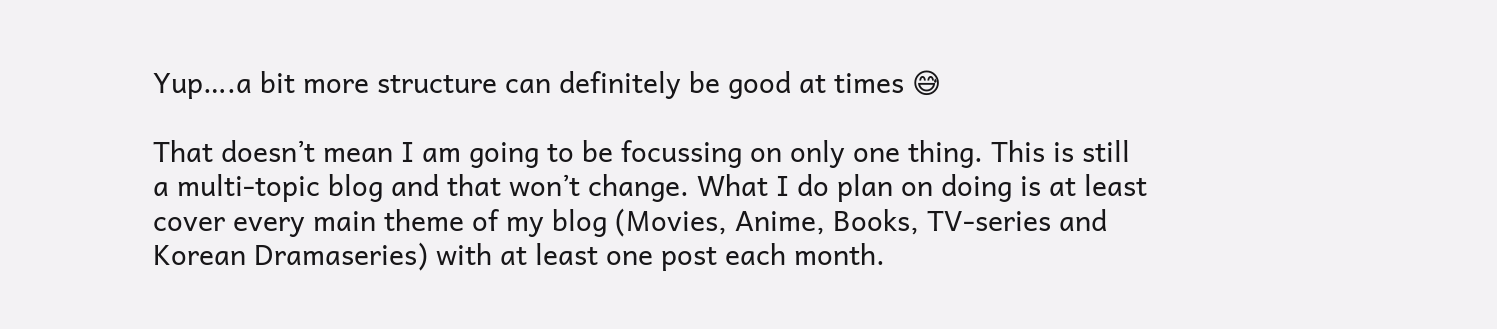Yup….a bit more structure can definitely be good at times 😅

That doesn’t mean I am going to be focussing on only one thing. This is still a multi-topic blog and that won’t change. What I do plan on doing is at least cover every main theme of my blog (Movies, Anime, Books, TV-series and Korean Dramaseries) with at least one post each month.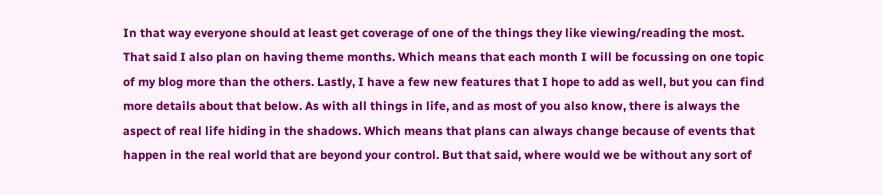In that way everyone should at least get coverage of one of the things they like viewing/reading the most. That said I also plan on having theme months. Which means that each month I will be focussing on one topic of my blog more than the others. Lastly, I have a few new features that I hope to add as well, but you can find more details about that below. As with all things in life, and as most of you also know, there is always the aspect of real life hiding in the shadows. Which means that plans can always change because of events that happen in the real world that are beyond your control. But that said, where would we be without any sort of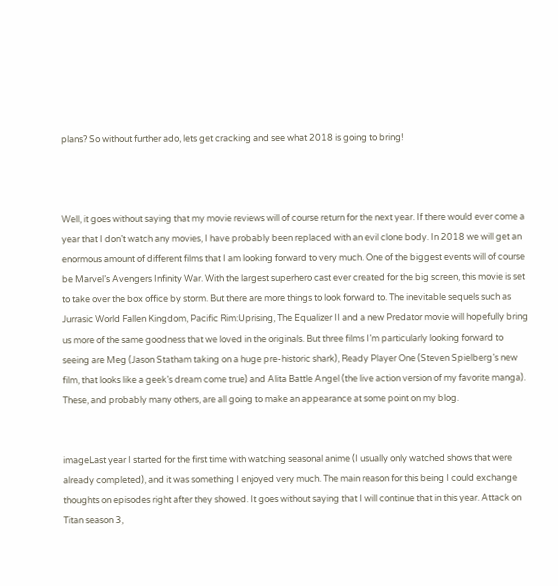plans? So without further ado, lets get cracking and see what 2018 is going to bring!



Well, it goes without saying that my movie reviews will of course return for the next year. If there would ever come a year that I don’t watch any movies, I have probably been replaced with an evil clone body. In 2018 we will get an enormous amount of different films that I am looking forward to very much. One of the biggest events will of course be Marvel’s Avengers Infinity War. With the largest superhero cast ever created for the big screen, this movie is set to take over the box office by storm. But there are more things to look forward to. The inevitable sequels such as Jurrasic World Fallen Kingdom, Pacific Rim:Uprising, The Equalizer II and a new Predator movie will hopefully bring us more of the same goodness that we loved in the originals. But three films I’m particularly looking forward to seeing are Meg (Jason Statham taking on a huge pre-historic shark), Ready Player One (Steven Spielberg’s new film, that looks like a geek’s dream come true) and Alita Battle Angel (the live action version of my favorite manga). These, and probably many others, are all going to make an appearance at some point on my blog.


imageLast year I started for the first time with watching seasonal anime (I usually only watched shows that were already completed), and it was something I enjoyed very much. The main reason for this being I could exchange thoughts on episodes right after they showed. It goes without saying that I will continue that in this year. Attack on Titan season 3,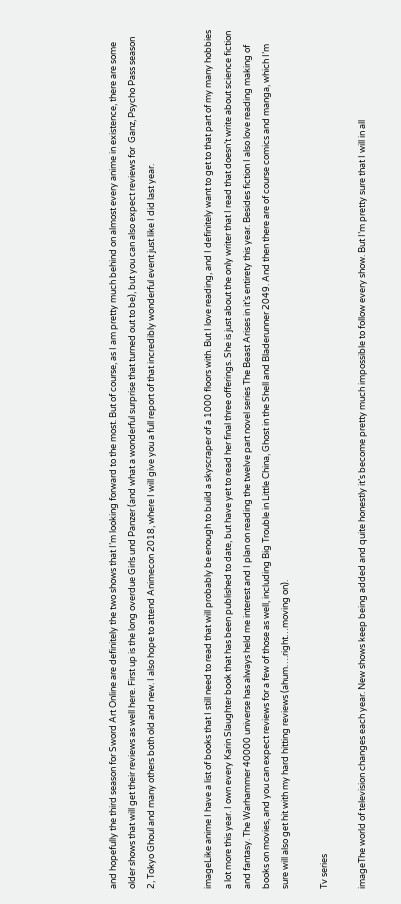and hopefully the third season for Sword Art Online are definitely the two shows that I’m looking forward to the most. But of course, as I am pretty much behind on almost every anime in existence, there are some older shows that will get their reviews as well here. First up is the long overdue Girls und Panzer (and what a wonderful surprise that turned out to be), but you can also expect reviews for  Ganz, Psycho Pass season 2, Tokyo Ghoul and many others both old and new. I also hope to attend Animecon 2018, where I will give you a full report of that incredibly wonderful event just like I did last year.


imageLike anime I have a list of books that I still need to read that will probably be enough to build a skyscraper of a 1000 floors with. But I love reading, and I definitely want to get to that part of my many hobbies a lot more this year. I own every Karin Slaughter book that has been published to date, but have yet to read her final three offerings. She is just about the only writer that I read that doesn’t write about science fiction and fantasy. The Warhammer 40000 universe has always held me interest and I plan on reading the twelve part novel series The Beast Arises in it’s entirety this year. Besides fiction I also love reading making of books on movies, and you can expect reviews for a few of those as well, including Big Trouble in Little China, Ghost in the Shell and Bladerunner 2049. And then there are of course comics and manga, which I’m sure will also get hit with my hard hitting reviews (ahum….right…moving on).

Tv series

imageThe world of television changes each year. New shows keep being added and quite honestly it’s become pretty much impossible to follow every show. But I’m pretty sure that I will in all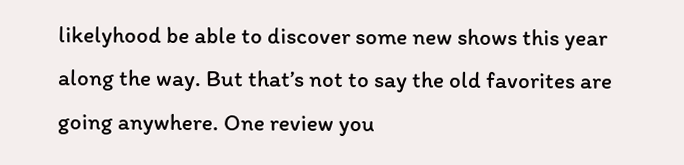likelyhood be able to discover some new shows this year along the way. But that’s not to say the old favorites are going anywhere. One review you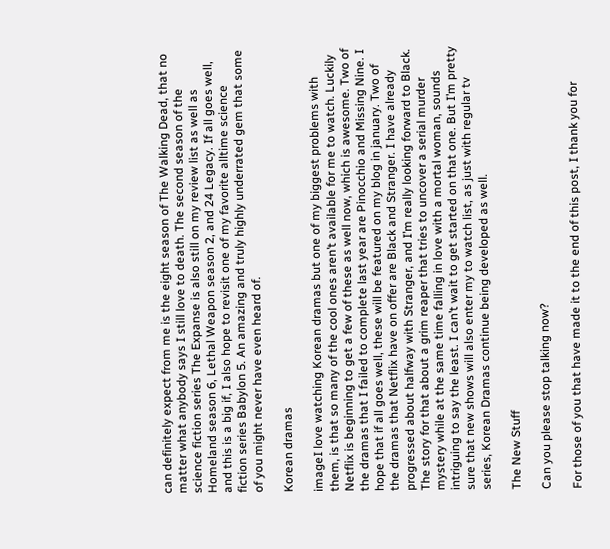can definitely expect from me is the eight season of The Walking Dead, that no matter what anybody says I still love to death. The second season of the science fiction series The Expanse is also still on my review list as well as Homeland season 6, Lethal Weapon season 2, and 24 Legacy. If all goes well, and this is a big if, I also hope to revisit one of my favorite alltime science fiction series Babylon 5. An amazing and truly highly underrated gem that some of you might never have even heard of.

Korean dramas

imageI love watching Korean dramas but one of my biggest problems with them, is that so many of the cool ones aren’t available for me to watch. Luckily Netflix is beginning to get a few of these as well now, which is awesome. Two of the dramas that I failed to complete last year are Pinocchio and Missing Nine. I hope that if all goes well, these will be featured on my blog in january. Two of the dramas that Netflix have on offer are Black and Stranger. I have already progressed about halfway with Stranger, and I’m really looking forward to Black. The story for that about a grim reaper that tries to uncover a serial murder mystery while at the same time falling in love with a mortal woman, sounds intriguing to say the least. I can’t wait to get started on that one. But I’m pretty sure that new shows will also enter my to watch list, as just with regular tv series, Korean Dramas continue being developed as well.

The New Stuff

Can you please stop talking now?

For those of you that have made it to the end of this post, I thank you for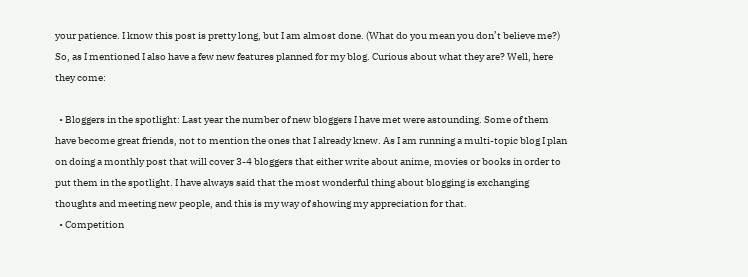your patience. I know this post is pretty long, but I am almost done. (What do you mean you don’t believe me?) So, as I mentioned I also have a few new features planned for my blog. Curious about what they are? Well, here they come:

  • Bloggers in the spotlight: Last year the number of new bloggers I have met were astounding. Some of them have become great friends, not to mention the ones that I already knew. As I am running a multi-topic blog I plan on doing a monthly post that will cover 3-4 bloggers that either write about anime, movies or books in order to put them in the spotlight. I have always said that the most wonderful thing about blogging is exchanging thoughts and meeting new people, and this is my way of showing my appreciation for that.
  • Competition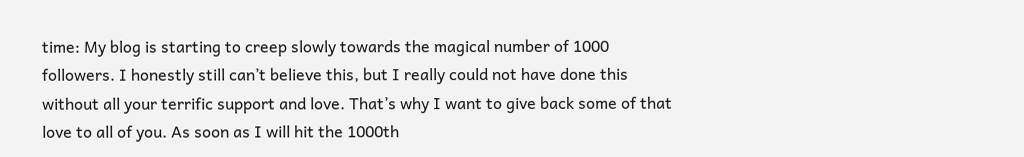time: My blog is starting to creep slowly towards the magical number of 1000 followers. I honestly still can’t believe this, but I really could not have done this without all your terrific support and love. That’s why I want to give back some of that love to all of you. As soon as I will hit the 1000th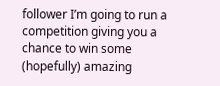follower I’m going to run a competition giving you a chance to win some (hopefully) amazing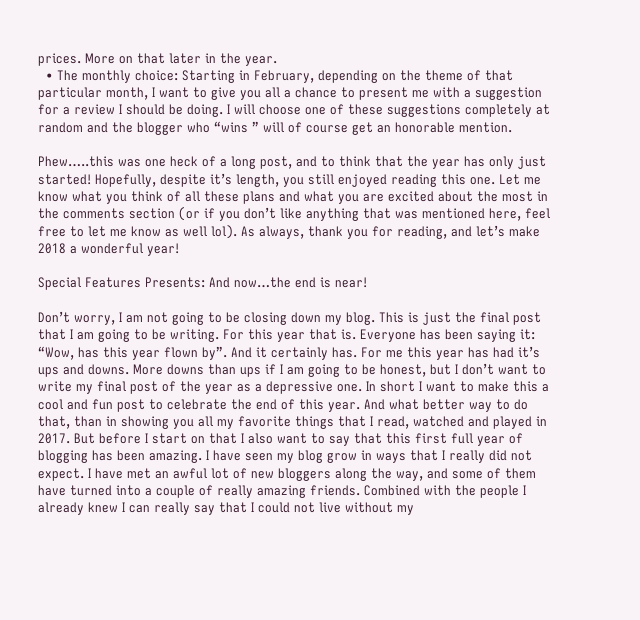prices. More on that later in the year.
  • The monthly choice: Starting in February, depending on the theme of that particular month, I want to give you all a chance to present me with a suggestion for a review I should be doing. I will choose one of these suggestions completely at random and the blogger who “wins ” will of course get an honorable mention.

Phew…..this was one heck of a long post, and to think that the year has only just started! Hopefully, despite it’s length, you still enjoyed reading this one. Let me know what you think of all these plans and what you are excited about the most in the comments section (or if you don’t like anything that was mentioned here, feel free to let me know as well lol). As always, thank you for reading, and let’s make 2018 a wonderful year!

Special Features Presents: And now…the end is near!

Don’t worry, I am not going to be closing down my blog. This is just the final post that I am going to be writing. For this year that is. Everyone has been saying it: “Wow, has this year flown by”. And it certainly has. For me this year has had it’s ups and downs. More downs than ups if I am going to be honest, but I don’t want to write my final post of the year as a depressive one. In short I want to make this a cool and fun post to celebrate the end of this year. And what better way to do that, than in showing you all my favorite things that I read, watched and played in 2017. But before I start on that I also want to say that this first full year of blogging has been amazing. I have seen my blog grow in ways that I really did not expect. I have met an awful lot of new bloggers along the way, and some of them have turned into a couple of really amazing friends. Combined with the people I already knew I can really say that I could not live without my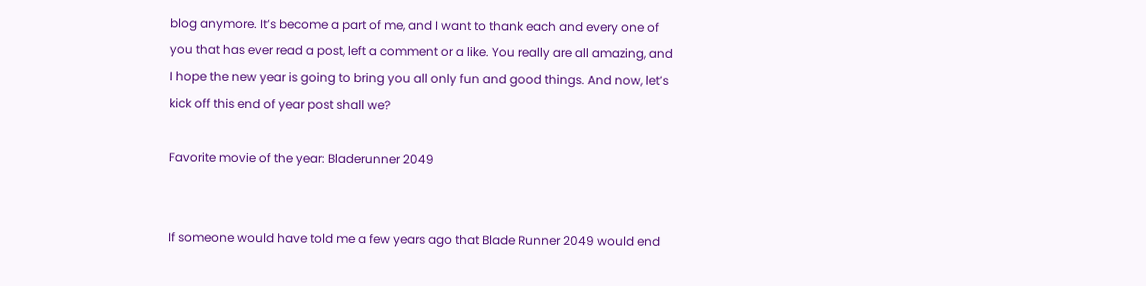blog anymore. It’s become a part of me, and I want to thank each and every one of you that has ever read a post, left a comment or a like. You really are all amazing, and I hope the new year is going to bring you all only fun and good things. And now, let’s kick off this end of year post shall we?

Favorite movie of the year: Bladerunner 2049


If someone would have told me a few years ago that Blade Runner 2049 would end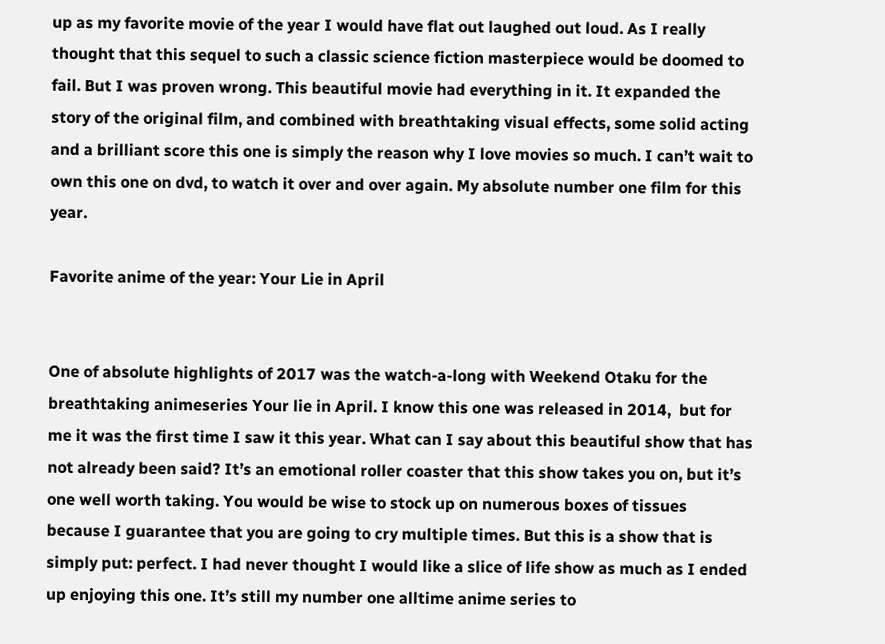up as my favorite movie of the year I would have flat out laughed out loud. As I really thought that this sequel to such a classic science fiction masterpiece would be doomed to fail. But I was proven wrong. This beautiful movie had everything in it. It expanded the story of the original film, and combined with breathtaking visual effects, some solid acting and a brilliant score this one is simply the reason why I love movies so much. I can’t wait to own this one on dvd, to watch it over and over again. My absolute number one film for this year.

Favorite anime of the year: Your Lie in April


One of absolute highlights of 2017 was the watch-a-long with Weekend Otaku for the breathtaking animeseries Your lie in April. I know this one was released in 2014,  but for me it was the first time I saw it this year. What can I say about this beautiful show that has not already been said? It’s an emotional roller coaster that this show takes you on, but it’s one well worth taking. You would be wise to stock up on numerous boxes of tissues because I guarantee that you are going to cry multiple times. But this is a show that is simply put: perfect. I had never thought I would like a slice of life show as much as I ended up enjoying this one. It’s still my number one alltime anime series to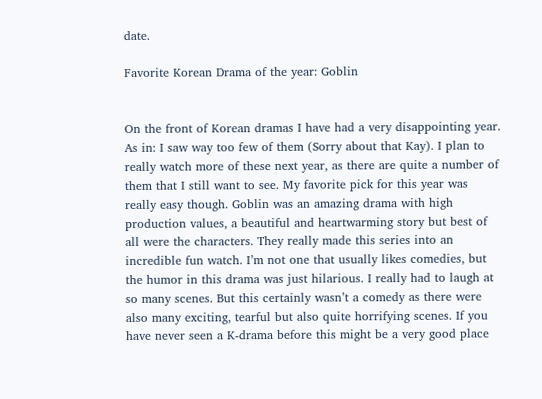date.

Favorite Korean Drama of the year: Goblin


On the front of Korean dramas I have had a very disappointing year. As in: I saw way too few of them (Sorry about that Kay). I plan to really watch more of these next year, as there are quite a number of them that I still want to see. My favorite pick for this year was really easy though. Goblin was an amazing drama with high production values, a beautiful and heartwarming story but best of all were the characters. They really made this series into an incredible fun watch. I’m not one that usually likes comedies, but the humor in this drama was just hilarious. I really had to laugh at so many scenes. But this certainly wasn’t a comedy as there were also many exciting, tearful but also quite horrifying scenes. If you have never seen a K-drama before this might be a very good place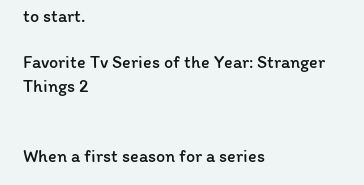to start.

Favorite Tv Series of the Year: Stranger Things 2


When a first season for a series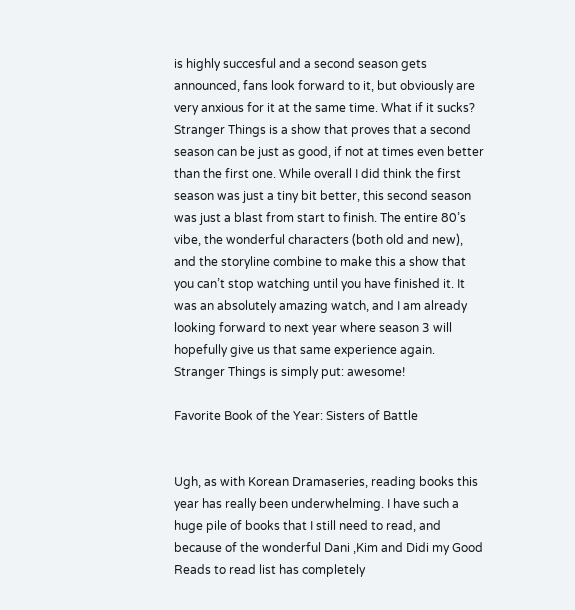is highly succesful and a second season gets announced, fans look forward to it, but obviously are very anxious for it at the same time. What if it sucks? Stranger Things is a show that proves that a second season can be just as good, if not at times even better than the first one. While overall I did think the first season was just a tiny bit better, this second season was just a blast from start to finish. The entire 80’s vibe, the wonderful characters (both old and new), and the storyline combine to make this a show that you can’t stop watching until you have finished it. It was an absolutely amazing watch, and I am already looking forward to next year where season 3 will hopefully give us that same experience again. Stranger Things is simply put: awesome!

Favorite Book of the Year: Sisters of Battle


Ugh, as with Korean Dramaseries, reading books this year has really been underwhelming. I have such a huge pile of books that I still need to read, and because of the wonderful Dani ,Kim and Didi my Good Reads to read list has completely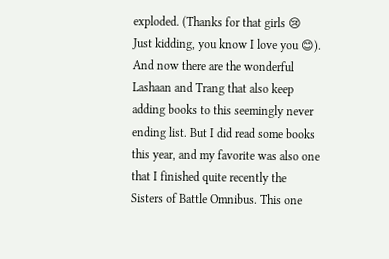exploded. (Thanks for that girls 😢 Just kidding, you know I love you 😊). And now there are the wonderful Lashaan and Trang that also keep adding books to this seemingly never ending list. But I did read some books this year, and my favorite was also one that I finished quite recently the Sisters of Battle Omnibus. This one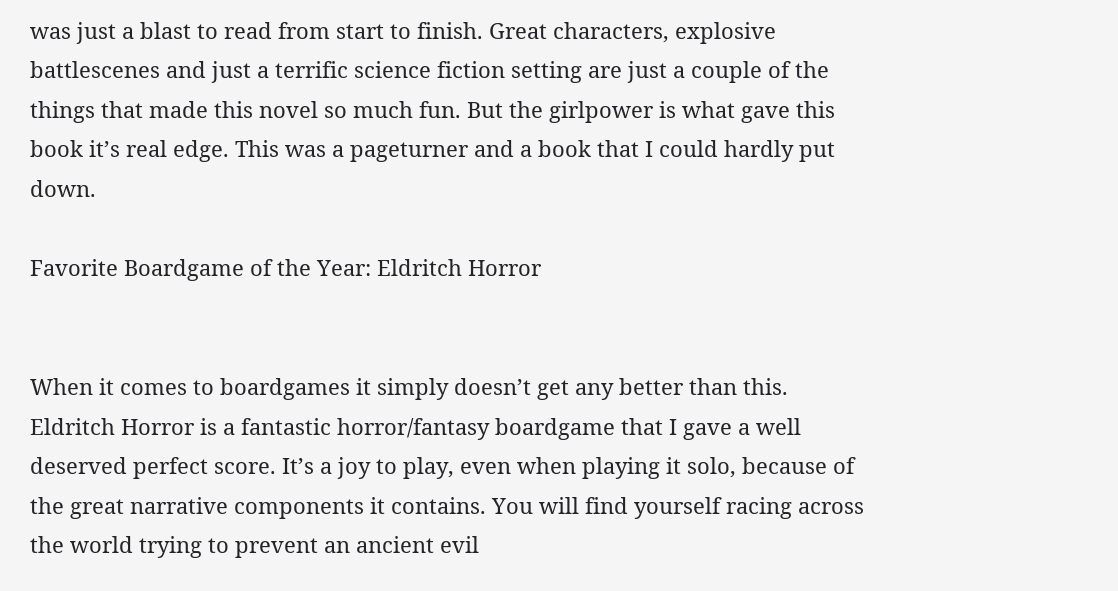was just a blast to read from start to finish. Great characters, explosive battlescenes and just a terrific science fiction setting are just a couple of the things that made this novel so much fun. But the girlpower is what gave this book it’s real edge. This was a pageturner and a book that I could hardly put down.

Favorite Boardgame of the Year: Eldritch Horror


When it comes to boardgames it simply doesn’t get any better than this. Eldritch Horror is a fantastic horror/fantasy boardgame that I gave a well deserved perfect score. It’s a joy to play, even when playing it solo, because of the great narrative components it contains. You will find yourself racing across the world trying to prevent an ancient evil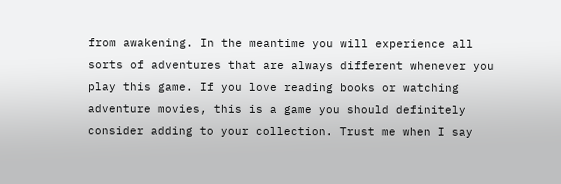from awakening. In the meantime you will experience all sorts of adventures that are always different whenever you play this game. If you love reading books or watching adventure movies, this is a game you should definitely consider adding to your collection. Trust me when I say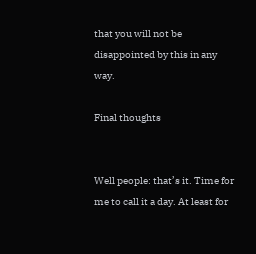that you will not be disappointed by this in any way.

Final thoughts


Well people: that’s it. Time for me to call it a day. At least for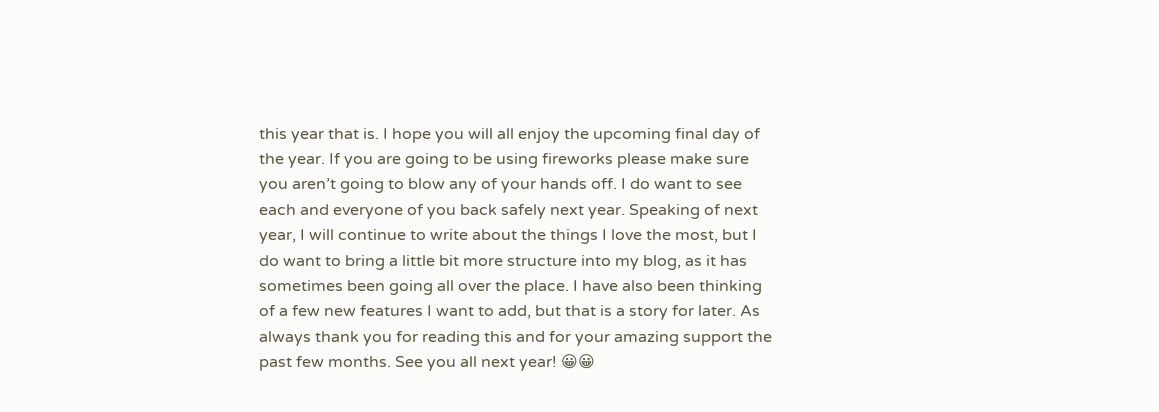this year that is. I hope you will all enjoy the upcoming final day of the year. If you are going to be using fireworks please make sure you aren’t going to blow any of your hands off. I do want to see each and everyone of you back safely next year. Speaking of next year, I will continue to write about the things I love the most, but I do want to bring a little bit more structure into my blog, as it has sometimes been going all over the place. I have also been thinking of a few new features I want to add, but that is a story for later. As always thank you for reading this and for your amazing support the past few months. See you all next year! 😀😀